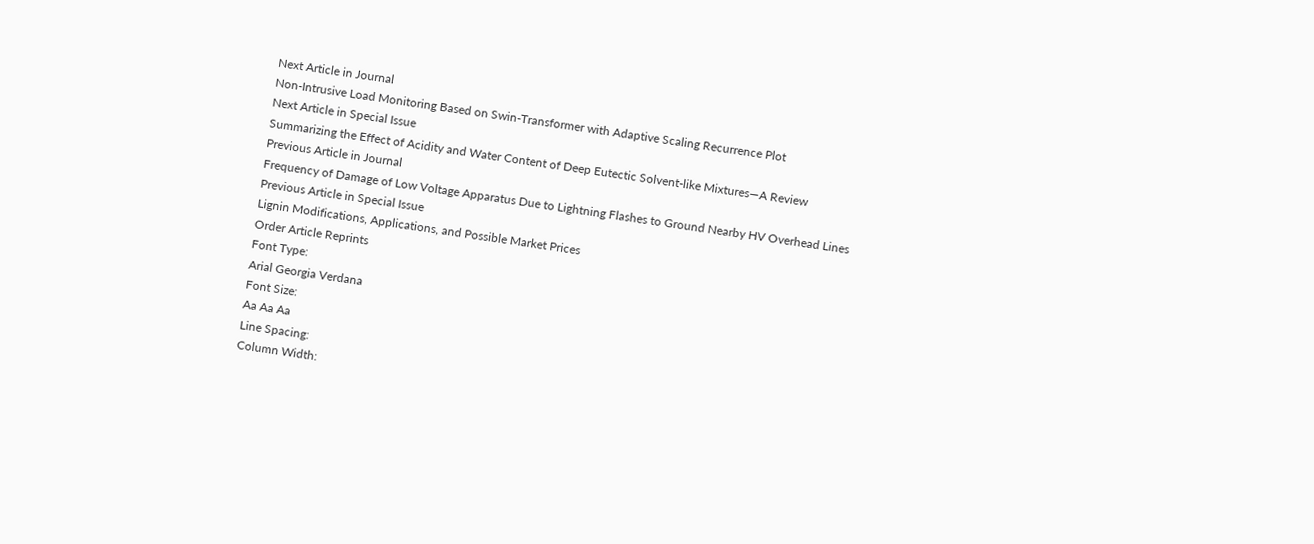Next Article in Journal
Non-Intrusive Load Monitoring Based on Swin-Transformer with Adaptive Scaling Recurrence Plot
Next Article in Special Issue
Summarizing the Effect of Acidity and Water Content of Deep Eutectic Solvent-like Mixtures—A Review
Previous Article in Journal
Frequency of Damage of Low Voltage Apparatus Due to Lightning Flashes to Ground Nearby HV Overhead Lines
Previous Article in Special Issue
Lignin Modifications, Applications, and Possible Market Prices
Order Article Reprints
Font Type:
Arial Georgia Verdana
Font Size:
Aa Aa Aa
Line Spacing:
Column Width: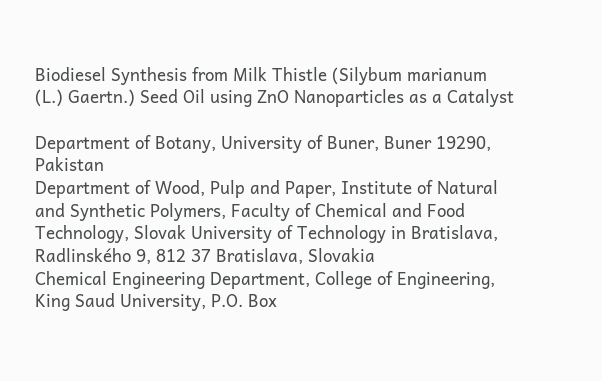Biodiesel Synthesis from Milk Thistle (Silybum marianum (L.) Gaertn.) Seed Oil using ZnO Nanoparticles as a Catalyst

Department of Botany, University of Buner, Buner 19290, Pakistan
Department of Wood, Pulp and Paper, Institute of Natural and Synthetic Polymers, Faculty of Chemical and Food Technology, Slovak University of Technology in Bratislava, Radlinského 9, 812 37 Bratislava, Slovakia
Chemical Engineering Department, College of Engineering, King Saud University, P.O. Box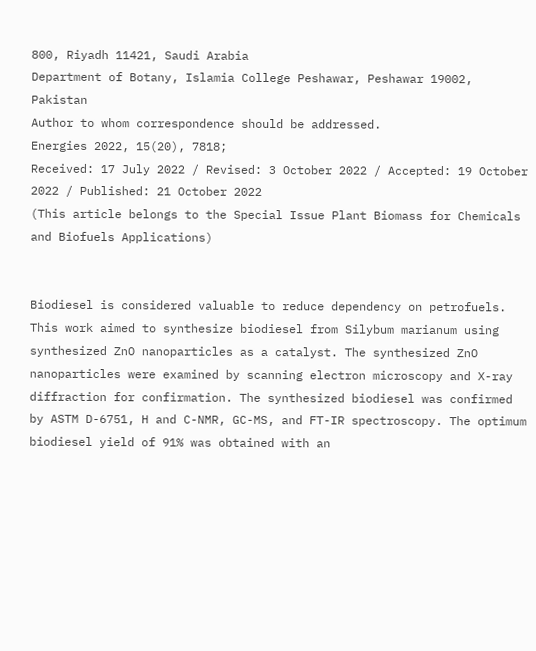800, Riyadh 11421, Saudi Arabia
Department of Botany, Islamia College Peshawar, Peshawar 19002, Pakistan
Author to whom correspondence should be addressed.
Energies 2022, 15(20), 7818;
Received: 17 July 2022 / Revised: 3 October 2022 / Accepted: 19 October 2022 / Published: 21 October 2022
(This article belongs to the Special Issue Plant Biomass for Chemicals and Biofuels Applications)


Biodiesel is considered valuable to reduce dependency on petrofuels. This work aimed to synthesize biodiesel from Silybum marianum using synthesized ZnO nanoparticles as a catalyst. The synthesized ZnO nanoparticles were examined by scanning electron microscopy and X-ray diffraction for confirmation. The synthesized biodiesel was confirmed by ASTM D-6751, H and C-NMR, GC-MS, and FT-IR spectroscopy. The optimum biodiesel yield of 91% was obtained with an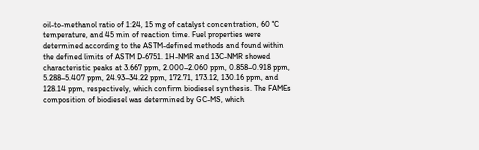oil-to-methanol ratio of 1:24, 15 mg of catalyst concentration, 60 °C temperature, and 45 min of reaction time. Fuel properties were determined according to the ASTM-defined methods and found within the defined limits of ASTM D-6751. 1H-NMR and 13C-NMR showed characteristic peaks at 3.667 ppm, 2.000–2.060 ppm, 0.858–0.918 ppm, 5.288–5.407 ppm, 24.93–34.22 ppm, 172.71, 173.12, 130.16 ppm, and 128.14 ppm, respectively, which confirm biodiesel synthesis. The FAMEs composition of biodiesel was determined by GC-MS, which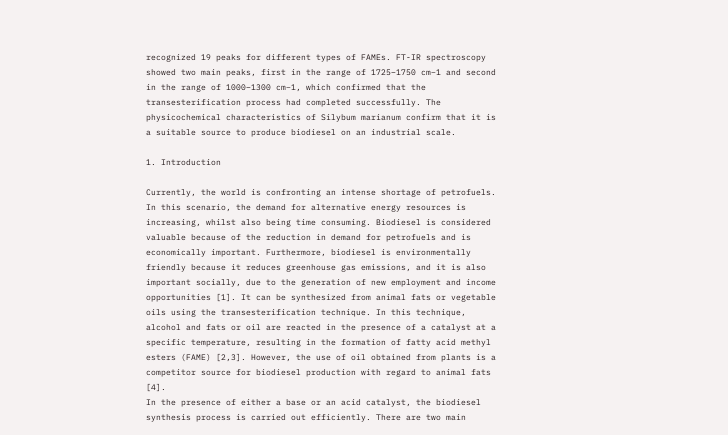recognized 19 peaks for different types of FAMEs. FT-IR spectroscopy showed two main peaks, first in the range of 1725–1750 cm−1 and second in the range of 1000–1300 cm−1, which confirmed that the transesterification process had completed successfully. The physicochemical characteristics of Silybum marianum confirm that it is a suitable source to produce biodiesel on an industrial scale.

1. Introduction

Currently, the world is confronting an intense shortage of petrofuels. In this scenario, the demand for alternative energy resources is increasing, whilst also being time consuming. Biodiesel is considered valuable because of the reduction in demand for petrofuels and is economically important. Furthermore, biodiesel is environmentally friendly because it reduces greenhouse gas emissions, and it is also important socially, due to the generation of new employment and income opportunities [1]. It can be synthesized from animal fats or vegetable oils using the transesterification technique. In this technique, alcohol and fats or oil are reacted in the presence of a catalyst at a specific temperature, resulting in the formation of fatty acid methyl esters (FAME) [2,3]. However, the use of oil obtained from plants is a competitor source for biodiesel production with regard to animal fats [4].
In the presence of either a base or an acid catalyst, the biodiesel synthesis process is carried out efficiently. There are two main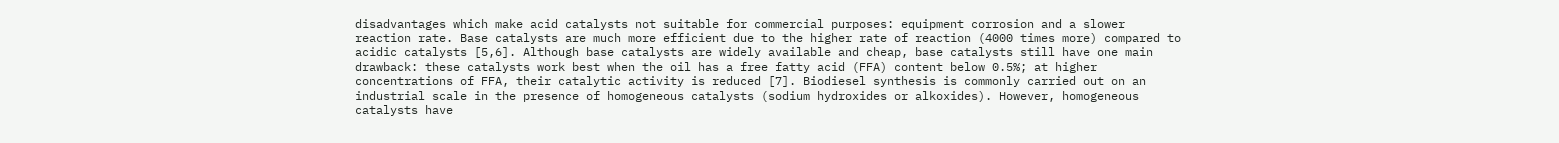disadvantages which make acid catalysts not suitable for commercial purposes: equipment corrosion and a slower reaction rate. Base catalysts are much more efficient due to the higher rate of reaction (4000 times more) compared to acidic catalysts [5,6]. Although base catalysts are widely available and cheap, base catalysts still have one main drawback: these catalysts work best when the oil has a free fatty acid (FFA) content below 0.5%; at higher concentrations of FFA, their catalytic activity is reduced [7]. Biodiesel synthesis is commonly carried out on an industrial scale in the presence of homogeneous catalysts (sodium hydroxides or alkoxides). However, homogeneous catalysts have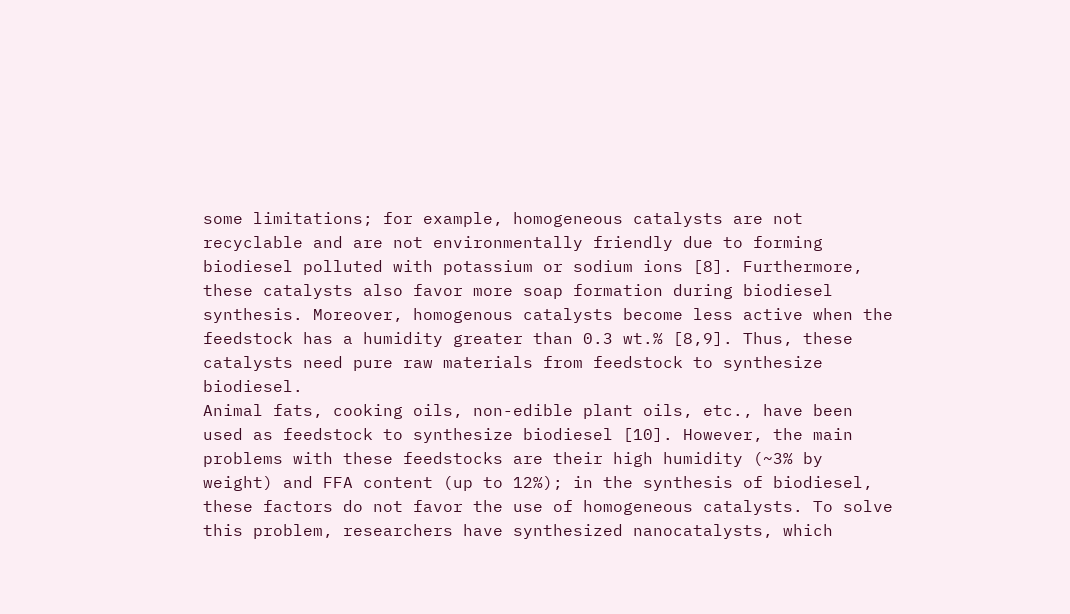some limitations; for example, homogeneous catalysts are not recyclable and are not environmentally friendly due to forming biodiesel polluted with potassium or sodium ions [8]. Furthermore, these catalysts also favor more soap formation during biodiesel synthesis. Moreover, homogenous catalysts become less active when the feedstock has a humidity greater than 0.3 wt.% [8,9]. Thus, these catalysts need pure raw materials from feedstock to synthesize biodiesel.
Animal fats, cooking oils, non-edible plant oils, etc., have been used as feedstock to synthesize biodiesel [10]. However, the main problems with these feedstocks are their high humidity (~3% by weight) and FFA content (up to 12%); in the synthesis of biodiesel, these factors do not favor the use of homogeneous catalysts. To solve this problem, researchers have synthesized nanocatalysts, which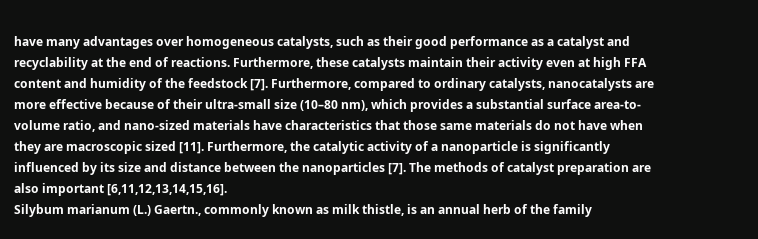have many advantages over homogeneous catalysts, such as their good performance as a catalyst and recyclability at the end of reactions. Furthermore, these catalysts maintain their activity even at high FFA content and humidity of the feedstock [7]. Furthermore, compared to ordinary catalysts, nanocatalysts are more effective because of their ultra-small size (10–80 nm), which provides a substantial surface area-to-volume ratio, and nano-sized materials have characteristics that those same materials do not have when they are macroscopic sized [11]. Furthermore, the catalytic activity of a nanoparticle is significantly influenced by its size and distance between the nanoparticles [7]. The methods of catalyst preparation are also important [6,11,12,13,14,15,16].
Silybum marianum (L.) Gaertn., commonly known as milk thistle, is an annual herb of the family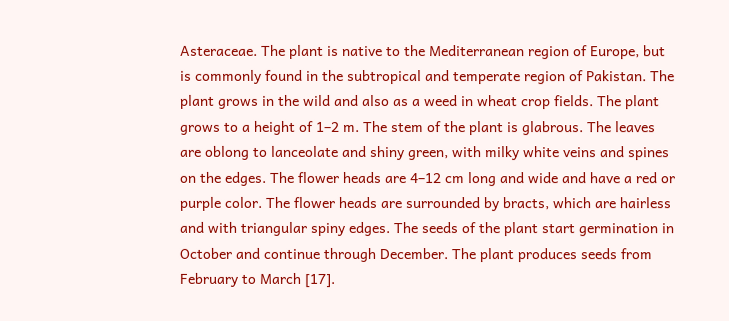Asteraceae. The plant is native to the Mediterranean region of Europe, but is commonly found in the subtropical and temperate region of Pakistan. The plant grows in the wild and also as a weed in wheat crop fields. The plant grows to a height of 1–2 m. The stem of the plant is glabrous. The leaves are oblong to lanceolate and shiny green, with milky white veins and spines on the edges. The flower heads are 4–12 cm long and wide and have a red or purple color. The flower heads are surrounded by bracts, which are hairless and with triangular spiny edges. The seeds of the plant start germination in October and continue through December. The plant produces seeds from February to March [17].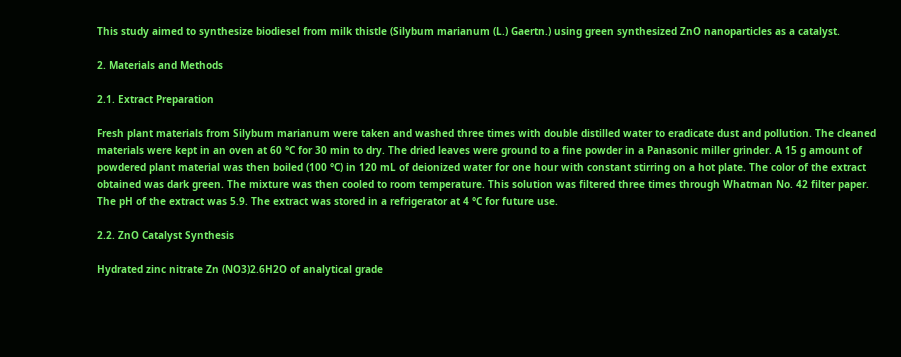This study aimed to synthesize biodiesel from milk thistle (Silybum marianum (L.) Gaertn.) using green synthesized ZnO nanoparticles as a catalyst.

2. Materials and Methods

2.1. Extract Preparation

Fresh plant materials from Silybum marianum were taken and washed three times with double distilled water to eradicate dust and pollution. The cleaned materials were kept in an oven at 60 °C for 30 min to dry. The dried leaves were ground to a fine powder in a Panasonic miller grinder. A 15 g amount of powdered plant material was then boiled (100 °C) in 120 mL of deionized water for one hour with constant stirring on a hot plate. The color of the extract obtained was dark green. The mixture was then cooled to room temperature. This solution was filtered three times through Whatman No. 42 filter paper. The pH of the extract was 5.9. The extract was stored in a refrigerator at 4 °C for future use.

2.2. ZnO Catalyst Synthesis

Hydrated zinc nitrate Zn (NO3)2.6H2O of analytical grade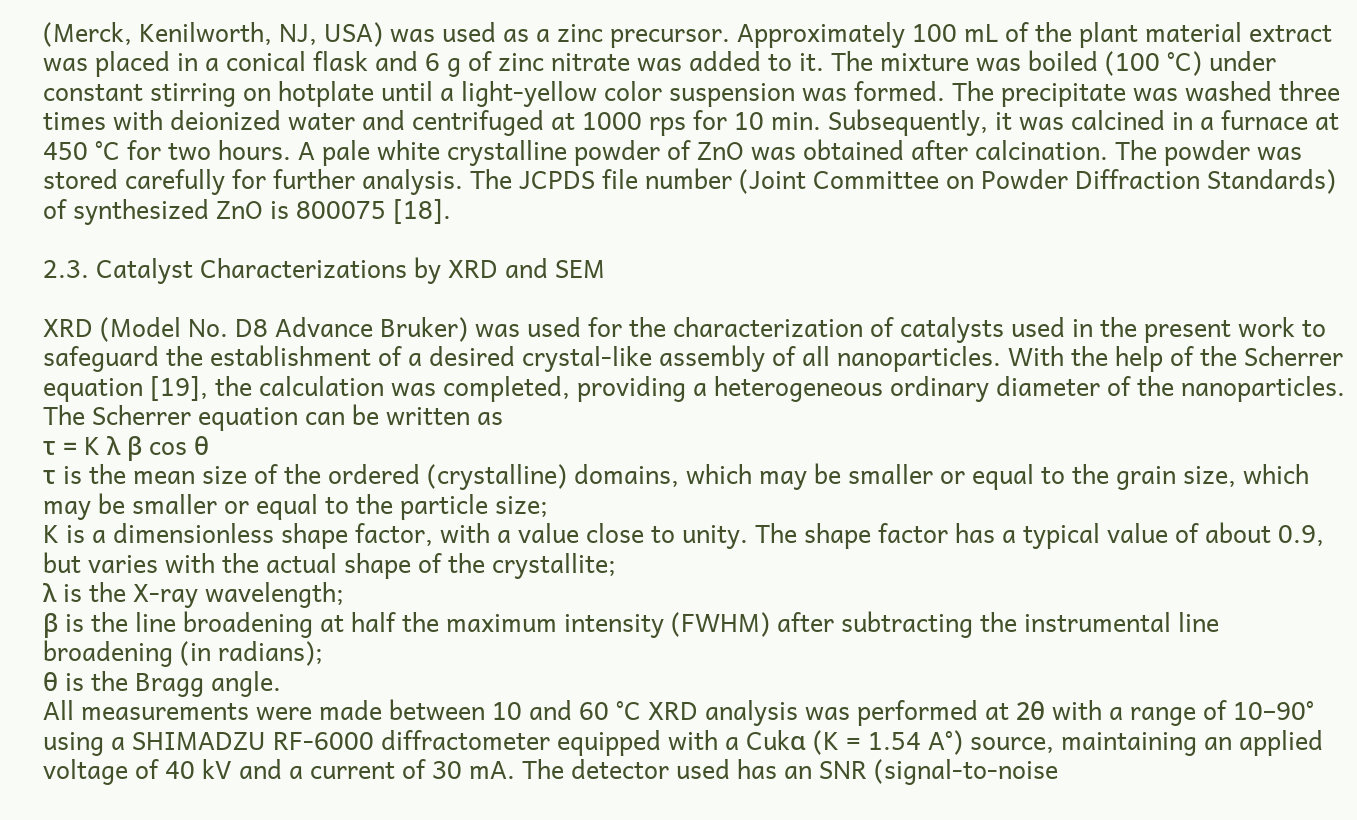(Merck, Kenilworth, NJ, USA) was used as a zinc precursor. Approximately 100 mL of the plant material extract was placed in a conical flask and 6 g of zinc nitrate was added to it. The mixture was boiled (100 °C) under constant stirring on hotplate until a light-yellow color suspension was formed. The precipitate was washed three times with deionized water and centrifuged at 1000 rps for 10 min. Subsequently, it was calcined in a furnace at 450 °C for two hours. A pale white crystalline powder of ZnO was obtained after calcination. The powder was stored carefully for further analysis. The JCPDS file number (Joint Committee on Powder Diffraction Standards) of synthesized ZnO is 800075 [18].

2.3. Catalyst Characterizations by XRD and SEM

XRD (Model No. D8 Advance Bruker) was used for the characterization of catalysts used in the present work to safeguard the establishment of a desired crystal-like assembly of all nanoparticles. With the help of the Scherrer equation [19], the calculation was completed, providing a heterogeneous ordinary diameter of the nanoparticles.
The Scherrer equation can be written as
τ = K λ β cos θ
τ is the mean size of the ordered (crystalline) domains, which may be smaller or equal to the grain size, which may be smaller or equal to the particle size;
K is a dimensionless shape factor, with a value close to unity. The shape factor has a typical value of about 0.9, but varies with the actual shape of the crystallite;
λ is the X-ray wavelength;
β is the line broadening at half the maximum intensity (FWHM) after subtracting the instrumental line broadening (in radians);
θ is the Bragg angle.
All measurements were made between 10 and 60 °C XRD analysis was performed at 2θ with a range of 10–90° using a SHIMADZU RF-6000 diffractometer equipped with a Cukα (K = 1.54 A°) source, maintaining an applied voltage of 40 kV and a current of 30 mA. The detector used has an SNR (signal-to-noise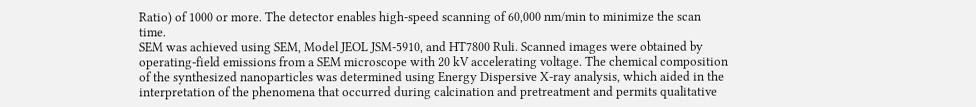Ratio) of 1000 or more. The detector enables high-speed scanning of 60,000 nm/min to minimize the scan time.
SEM was achieved using SEM, Model JEOL JSM-5910, and HT7800 Ruli. Scanned images were obtained by operating-field emissions from a SEM microscope with 20 kV accelerating voltage. The chemical composition of the synthesized nanoparticles was determined using Energy Dispersive X-ray analysis, which aided in the interpretation of the phenomena that occurred during calcination and pretreatment and permits qualitative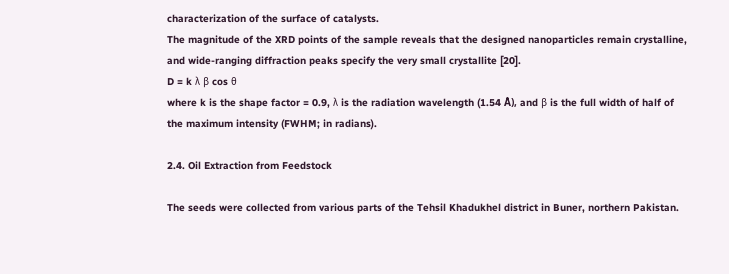characterization of the surface of catalysts.
The magnitude of the XRD points of the sample reveals that the designed nanoparticles remain crystalline, and wide-ranging diffraction peaks specify the very small crystallite [20].
D = k λ β cos θ
where k is the shape factor = 0.9, λ is the radiation wavelength (1.54 Å), and β is the full width of half of the maximum intensity (FWHM; in radians).

2.4. Oil Extraction from Feedstock

The seeds were collected from various parts of the Tehsil Khadukhel district in Buner, northern Pakistan.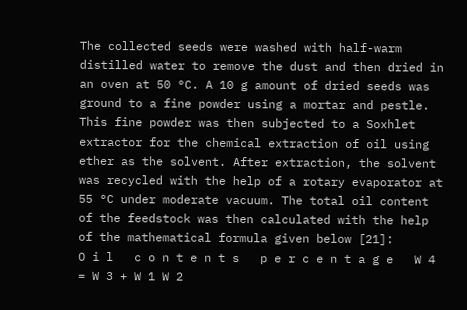The collected seeds were washed with half-warm distilled water to remove the dust and then dried in an oven at 50 °C. A 10 g amount of dried seeds was ground to a fine powder using a mortar and pestle. This fine powder was then subjected to a Soxhlet extractor for the chemical extraction of oil using ether as the solvent. After extraction, the solvent was recycled with the help of a rotary evaporator at 55 °C under moderate vacuum. The total oil content of the feedstock was then calculated with the help of the mathematical formula given below [21]:
O i l   c o n t e n t s   p e r c e n t a g e   W 4 = W 3 + W 1 W 2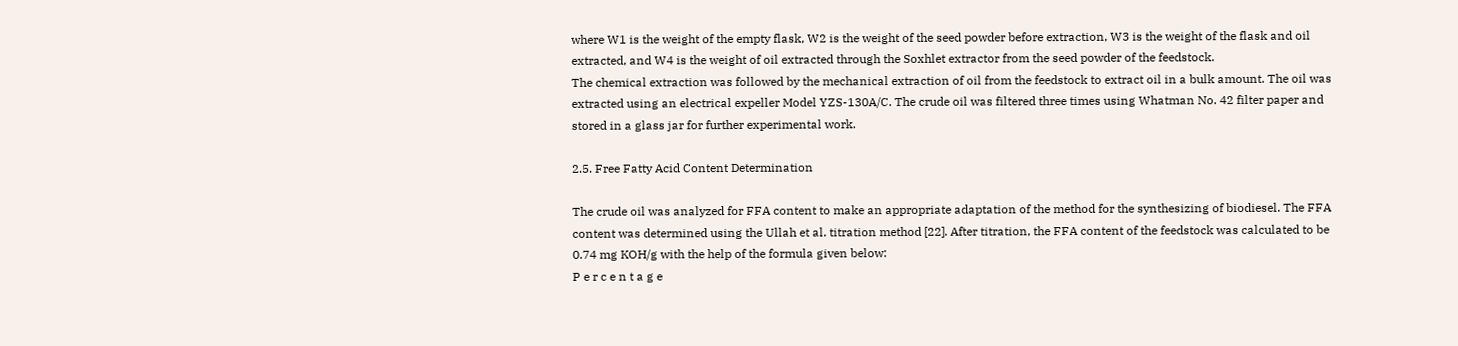where W1 is the weight of the empty flask, W2 is the weight of the seed powder before extraction, W3 is the weight of the flask and oil extracted, and W4 is the weight of oil extracted through the Soxhlet extractor from the seed powder of the feedstock.
The chemical extraction was followed by the mechanical extraction of oil from the feedstock to extract oil in a bulk amount. The oil was extracted using an electrical expeller Model YZS-130A/C. The crude oil was filtered three times using Whatman No. 42 filter paper and stored in a glass jar for further experimental work.

2.5. Free Fatty Acid Content Determination

The crude oil was analyzed for FFA content to make an appropriate adaptation of the method for the synthesizing of biodiesel. The FFA content was determined using the Ullah et al. titration method [22]. After titration, the FFA content of the feedstock was calculated to be 0.74 mg KOH/g with the help of the formula given below:
P e r c e n t a g e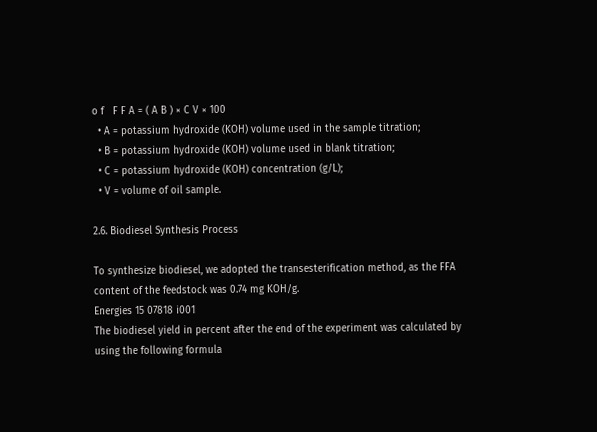o f   F F A = ( A B ) × C V × 100
  • A = potassium hydroxide (KOH) volume used in the sample titration;
  • B = potassium hydroxide (KOH) volume used in blank titration;
  • C = potassium hydroxide (KOH) concentration (g/L);
  • V = volume of oil sample.

2.6. Biodiesel Synthesis Process

To synthesize biodiesel, we adopted the transesterification method, as the FFA content of the feedstock was 0.74 mg KOH/g.
Energies 15 07818 i001
The biodiesel yield in percent after the end of the experiment was calculated by using the following formula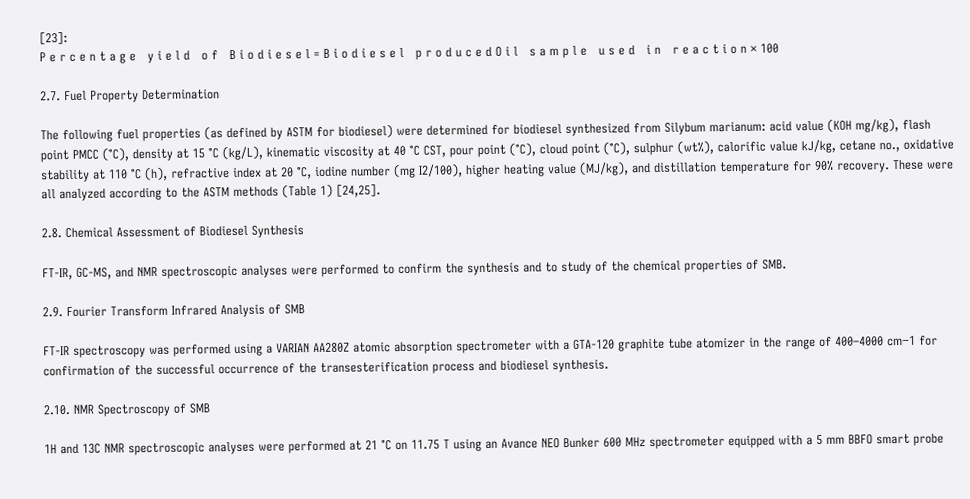[23]:
P e r c e n t a g e   y i e l d   o f   B i o d i e s e l = B i o d i e s e l   p r o d u c e d O i l   s a m p l e   u s e d   i n   r e a c t i o n × 100

2.7. Fuel Property Determination

The following fuel properties (as defined by ASTM for biodiesel) were determined for biodiesel synthesized from Silybum marianum: acid value (KOH mg/kg), flash point PMCC (°C), density at 15 °C (kg/L), kinematic viscosity at 40 °C CST, pour point (°C), cloud point (°C), sulphur (wt%), calorific value kJ/kg, cetane no., oxidative stability at 110 °C (h), refractive index at 20 °C, iodine number (mg I2/100), higher heating value (MJ/kg), and distillation temperature for 90% recovery. These were all analyzed according to the ASTM methods (Table 1) [24,25].

2.8. Chemical Assessment of Biodiesel Synthesis

FT-IR, GC-MS, and NMR spectroscopic analyses were performed to confirm the synthesis and to study of the chemical properties of SMB.

2.9. Fourier Transform Infrared Analysis of SMB

FT-IR spectroscopy was performed using a VARIAN AA280Z atomic absorption spectrometer with a GTA-120 graphite tube atomizer in the range of 400–4000 cm−1 for confirmation of the successful occurrence of the transesterification process and biodiesel synthesis.

2.10. NMR Spectroscopy of SMB

1H and 13C NMR spectroscopic analyses were performed at 21 °C on 11.75 T using an Avance NEO Bunker 600 MHz spectrometer equipped with a 5 mm BBFO smart probe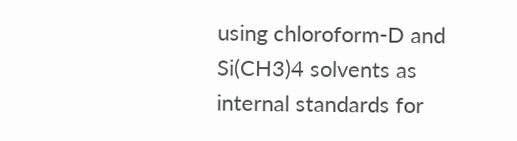using chloroform-D and Si(CH3)4 solvents as internal standards for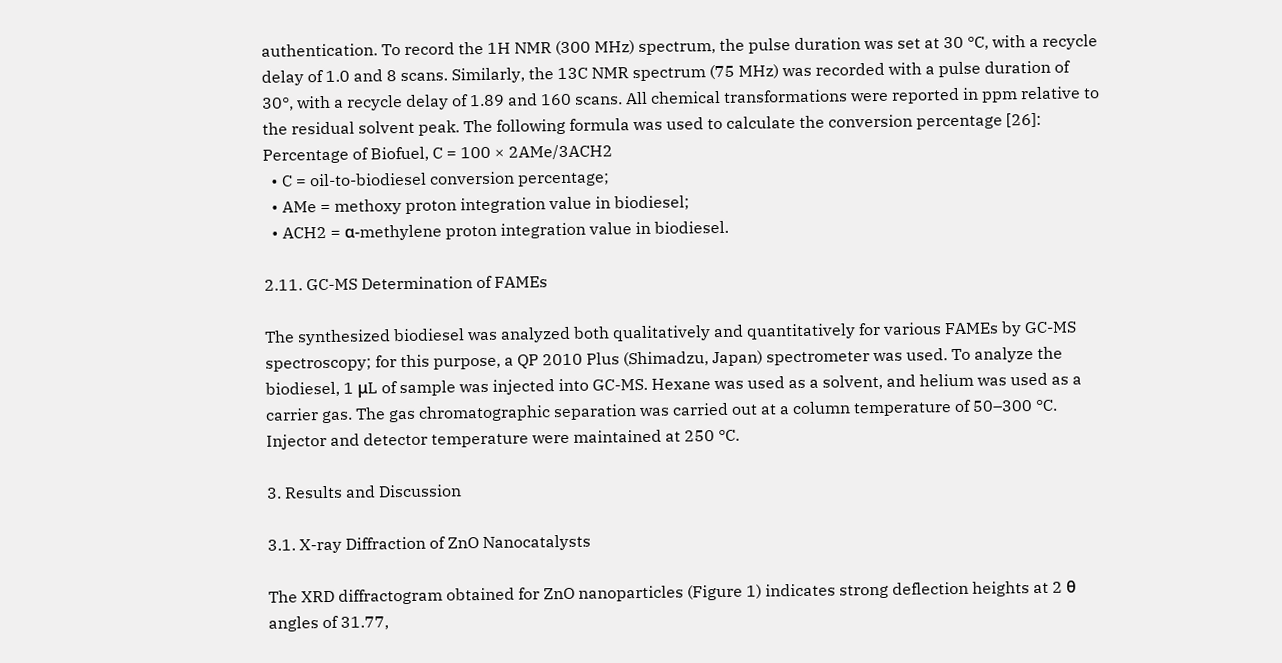authentication. To record the 1H NMR (300 MHz) spectrum, the pulse duration was set at 30 °C, with a recycle delay of 1.0 and 8 scans. Similarly, the 13C NMR spectrum (75 MHz) was recorded with a pulse duration of 30°, with a recycle delay of 1.89 and 160 scans. All chemical transformations were reported in ppm relative to the residual solvent peak. The following formula was used to calculate the conversion percentage [26]:
Percentage of Biofuel, C = 100 × 2AMe/3ACH2
  • C = oil-to-biodiesel conversion percentage;
  • AMe = methoxy proton integration value in biodiesel;
  • ACH2 = α-methylene proton integration value in biodiesel.

2.11. GC-MS Determination of FAMEs

The synthesized biodiesel was analyzed both qualitatively and quantitatively for various FAMEs by GC-MS spectroscopy; for this purpose, a QP 2010 Plus (Shimadzu, Japan) spectrometer was used. To analyze the biodiesel, 1 μL of sample was injected into GC-MS. Hexane was used as a solvent, and helium was used as a carrier gas. The gas chromatographic separation was carried out at a column temperature of 50–300 °C. Injector and detector temperature were maintained at 250 °C.

3. Results and Discussion

3.1. X-ray Diffraction of ZnO Nanocatalysts

The XRD diffractogram obtained for ZnO nanoparticles (Figure 1) indicates strong deflection heights at 2 θ angles of 31.77,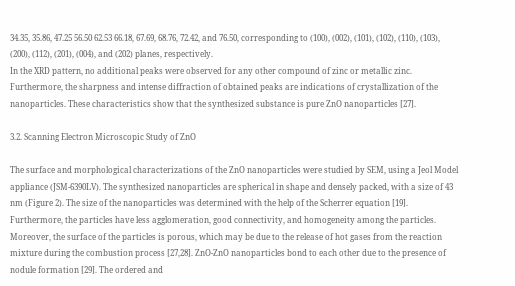34.35, 35.86, 47.25 56.50 62.53 66.18, 67.69, 68.76, 72.42, and 76.50, corresponding to (100), (002), (101), (102), (110), (103), (200), (112), (201), (004), and (202) planes, respectively.
In the XRD pattern, no additional peaks were observed for any other compound of zinc or metallic zinc. Furthermore, the sharpness and intense diffraction of obtained peaks are indications of crystallization of the nanoparticles. These characteristics show that the synthesized substance is pure ZnO nanoparticles [27].

3.2. Scanning Electron Microscopic Study of ZnO

The surface and morphological characterizations of the ZnO nanoparticles were studied by SEM, using a Jeol Model appliance (JSM-6390LV). The synthesized nanoparticles are spherical in shape and densely packed, with a size of 43 nm (Figure 2). The size of the nanoparticles was determined with the help of the Scherrer equation [19].
Furthermore, the particles have less agglomeration, good connectivity, and homogeneity among the particles. Moreover, the surface of the particles is porous, which may be due to the release of hot gases from the reaction mixture during the combustion process [27,28]. ZnO-ZnO nanoparticles bond to each other due to the presence of nodule formation [29]. The ordered and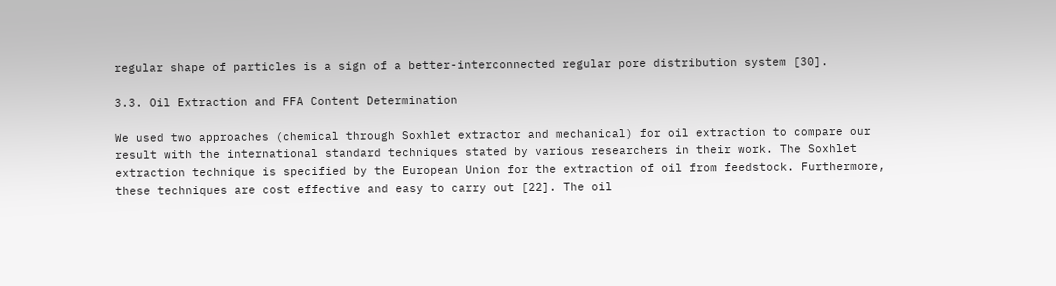regular shape of particles is a sign of a better-interconnected regular pore distribution system [30].

3.3. Oil Extraction and FFA Content Determination

We used two approaches (chemical through Soxhlet extractor and mechanical) for oil extraction to compare our result with the international standard techniques stated by various researchers in their work. The Soxhlet extraction technique is specified by the European Union for the extraction of oil from feedstock. Furthermore, these techniques are cost effective and easy to carry out [22]. The oil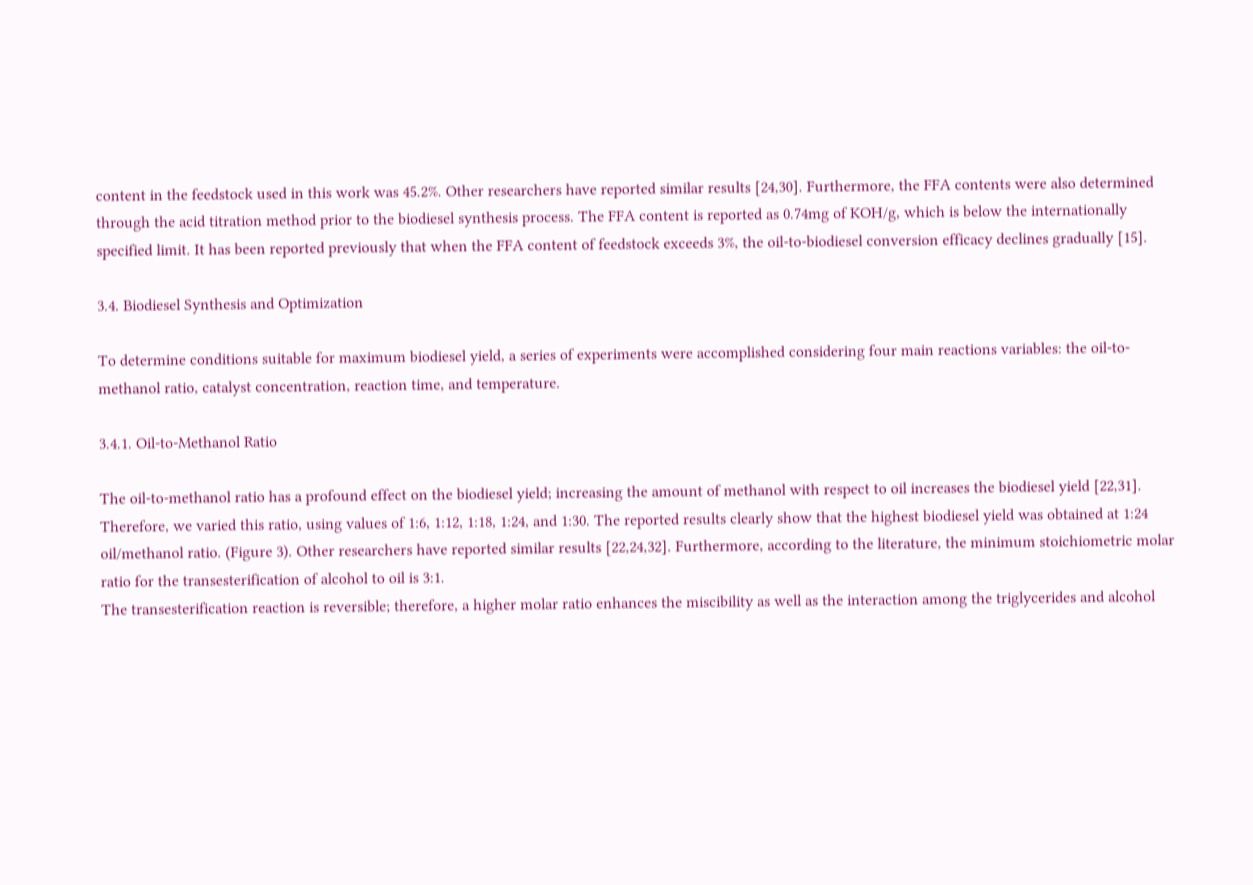content in the feedstock used in this work was 45.2%. Other researchers have reported similar results [24,30]. Furthermore, the FFA contents were also determined through the acid titration method prior to the biodiesel synthesis process. The FFA content is reported as 0.74mg of KOH/g, which is below the internationally specified limit. It has been reported previously that when the FFA content of feedstock exceeds 3%, the oil-to-biodiesel conversion efficacy declines gradually [15].

3.4. Biodiesel Synthesis and Optimization

To determine conditions suitable for maximum biodiesel yield, a series of experiments were accomplished considering four main reactions variables: the oil-to-methanol ratio, catalyst concentration, reaction time, and temperature.

3.4.1. Oil-to-Methanol Ratio

The oil-to-methanol ratio has a profound effect on the biodiesel yield; increasing the amount of methanol with respect to oil increases the biodiesel yield [22,31]. Therefore, we varied this ratio, using values of 1:6, 1:12, 1:18, 1:24, and 1:30. The reported results clearly show that the highest biodiesel yield was obtained at 1:24 oil/methanol ratio. (Figure 3). Other researchers have reported similar results [22,24,32]. Furthermore, according to the literature, the minimum stoichiometric molar ratio for the transesterification of alcohol to oil is 3:1.
The transesterification reaction is reversible; therefore, a higher molar ratio enhances the miscibility as well as the interaction among the triglycerides and alcohol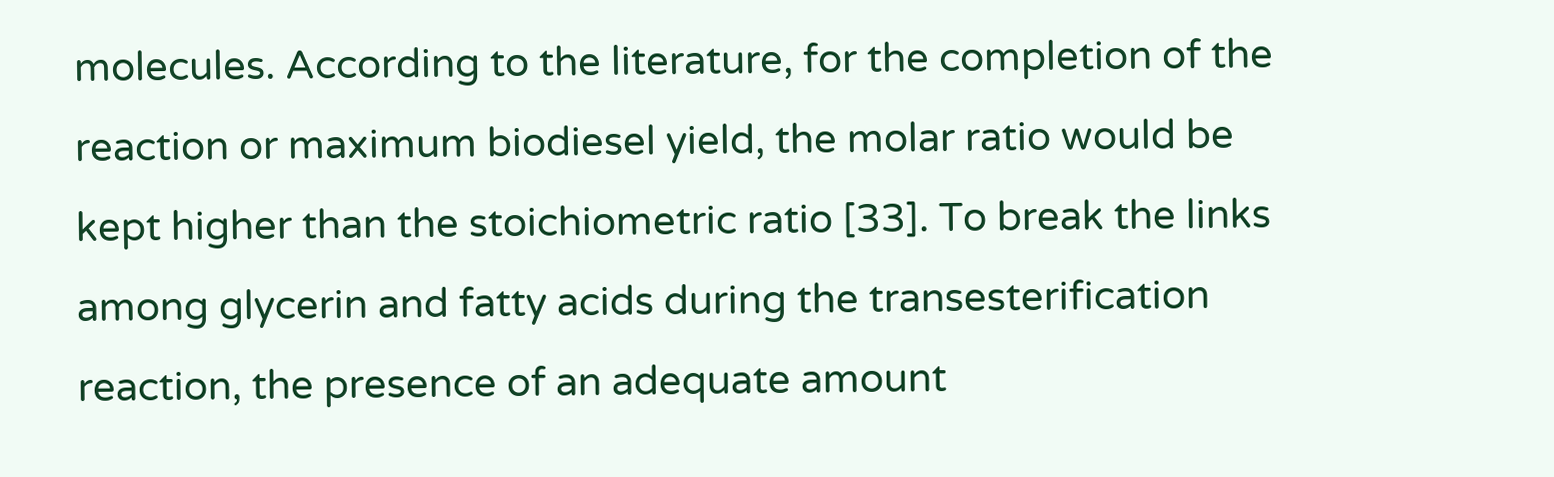molecules. According to the literature, for the completion of the reaction or maximum biodiesel yield, the molar ratio would be kept higher than the stoichiometric ratio [33]. To break the links among glycerin and fatty acids during the transesterification reaction, the presence of an adequate amount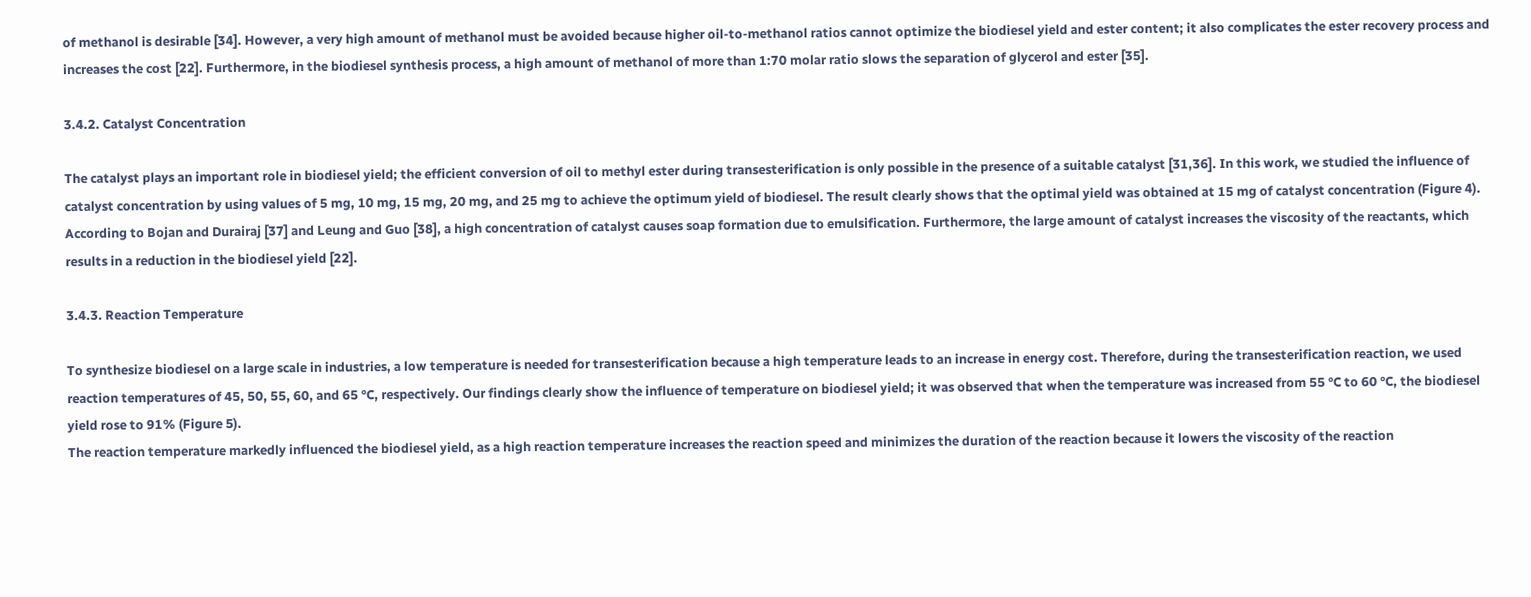of methanol is desirable [34]. However, a very high amount of methanol must be avoided because higher oil-to-methanol ratios cannot optimize the biodiesel yield and ester content; it also complicates the ester recovery process and increases the cost [22]. Furthermore, in the biodiesel synthesis process, a high amount of methanol of more than 1:70 molar ratio slows the separation of glycerol and ester [35].

3.4.2. Catalyst Concentration

The catalyst plays an important role in biodiesel yield; the efficient conversion of oil to methyl ester during transesterification is only possible in the presence of a suitable catalyst [31,36]. In this work, we studied the influence of catalyst concentration by using values of 5 mg, 10 mg, 15 mg, 20 mg, and 25 mg to achieve the optimum yield of biodiesel. The result clearly shows that the optimal yield was obtained at 15 mg of catalyst concentration (Figure 4).
According to Bojan and Durairaj [37] and Leung and Guo [38], a high concentration of catalyst causes soap formation due to emulsification. Furthermore, the large amount of catalyst increases the viscosity of the reactants, which results in a reduction in the biodiesel yield [22].

3.4.3. Reaction Temperature

To synthesize biodiesel on a large scale in industries, a low temperature is needed for transesterification because a high temperature leads to an increase in energy cost. Therefore, during the transesterification reaction, we used reaction temperatures of 45, 50, 55, 60, and 65 °C, respectively. Our findings clearly show the influence of temperature on biodiesel yield; it was observed that when the temperature was increased from 55 °C to 60 °C, the biodiesel yield rose to 91% (Figure 5).
The reaction temperature markedly influenced the biodiesel yield, as a high reaction temperature increases the reaction speed and minimizes the duration of the reaction because it lowers the viscosity of the reaction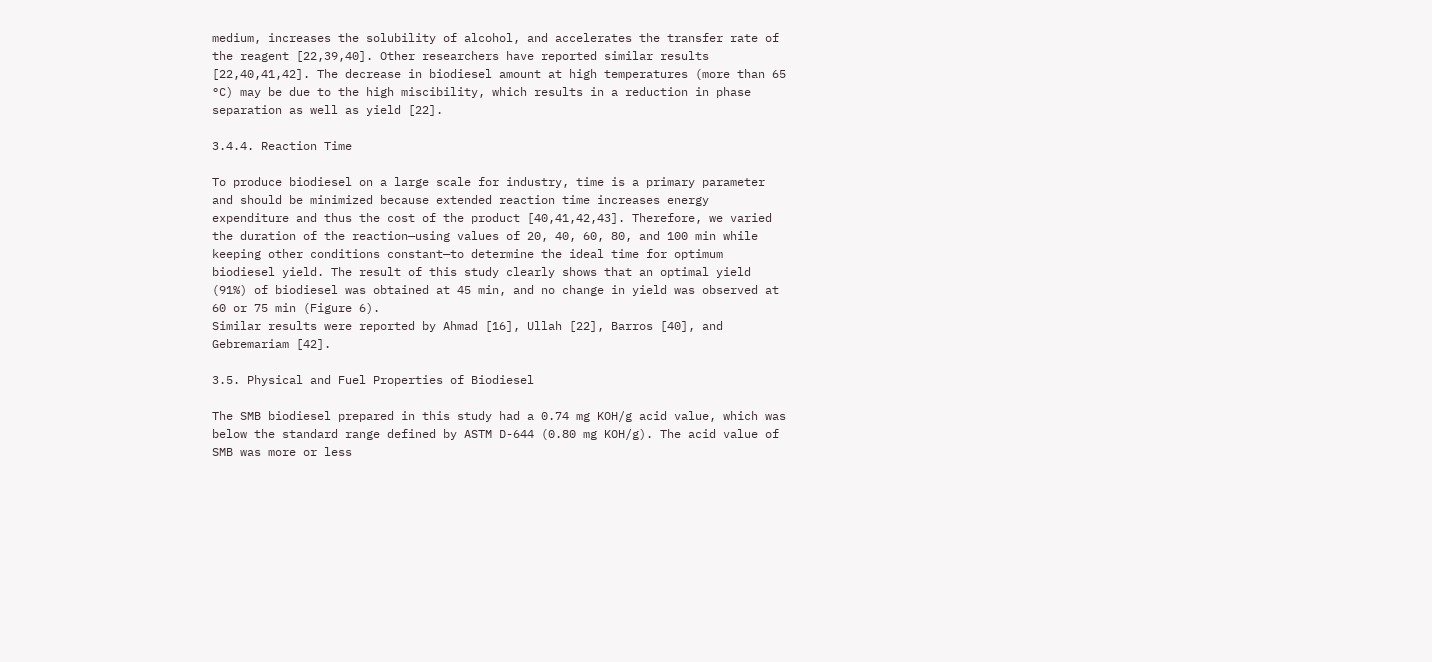medium, increases the solubility of alcohol, and accelerates the transfer rate of the reagent [22,39,40]. Other researchers have reported similar results [22,40,41,42]. The decrease in biodiesel amount at high temperatures (more than 65 °C) may be due to the high miscibility, which results in a reduction in phase separation as well as yield [22].

3.4.4. Reaction Time

To produce biodiesel on a large scale for industry, time is a primary parameter and should be minimized because extended reaction time increases energy expenditure and thus the cost of the product [40,41,42,43]. Therefore, we varied the duration of the reaction—using values of 20, 40, 60, 80, and 100 min while keeping other conditions constant—to determine the ideal time for optimum biodiesel yield. The result of this study clearly shows that an optimal yield (91%) of biodiesel was obtained at 45 min, and no change in yield was observed at 60 or 75 min (Figure 6).
Similar results were reported by Ahmad [16], Ullah [22], Barros [40], and Gebremariam [42].

3.5. Physical and Fuel Properties of Biodiesel

The SMB biodiesel prepared in this study had a 0.74 mg KOH/g acid value, which was below the standard range defined by ASTM D-644 (0.80 mg KOH/g). The acid value of SMB was more or less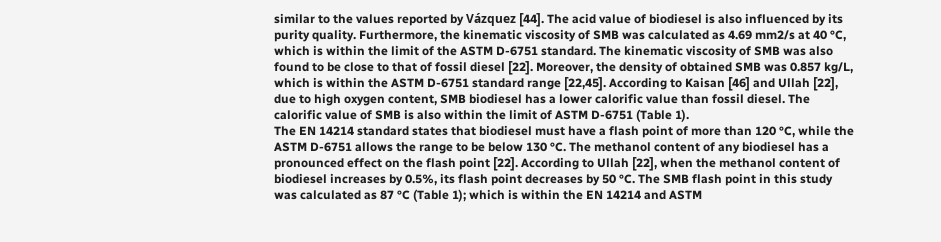similar to the values reported by Vázquez [44]. The acid value of biodiesel is also influenced by its purity quality. Furthermore, the kinematic viscosity of SMB was calculated as 4.69 mm2/s at 40 °C, which is within the limit of the ASTM D-6751 standard. The kinematic viscosity of SMB was also found to be close to that of fossil diesel [22]. Moreover, the density of obtained SMB was 0.857 kg/L, which is within the ASTM D-6751 standard range [22,45]. According to Kaisan [46] and Ullah [22], due to high oxygen content, SMB biodiesel has a lower calorific value than fossil diesel. The calorific value of SMB is also within the limit of ASTM D-6751 (Table 1).
The EN 14214 standard states that biodiesel must have a flash point of more than 120 °C, while the ASTM D-6751 allows the range to be below 130 °C. The methanol content of any biodiesel has a pronounced effect on the flash point [22]. According to Ullah [22], when the methanol content of biodiesel increases by 0.5%, its flash point decreases by 50 °C. The SMB flash point in this study was calculated as 87 °C (Table 1); which is within the EN 14214 and ASTM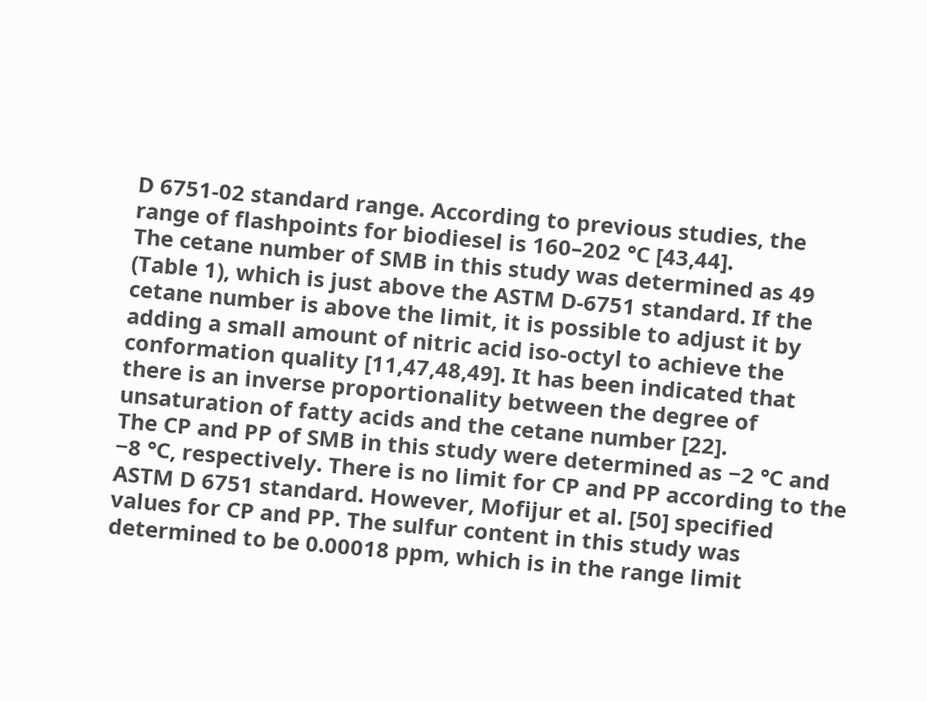D 6751-02 standard range. According to previous studies, the range of flashpoints for biodiesel is 160–202 °C [43,44].
The cetane number of SMB in this study was determined as 49 (Table 1), which is just above the ASTM D-6751 standard. If the cetane number is above the limit, it is possible to adjust it by adding a small amount of nitric acid iso-octyl to achieve the conformation quality [11,47,48,49]. It has been indicated that there is an inverse proportionality between the degree of unsaturation of fatty acids and the cetane number [22].
The CP and PP of SMB in this study were determined as −2 °C and −8 °C, respectively. There is no limit for CP and PP according to the ASTM D 6751 standard. However, Mofijur et al. [50] specified values for CP and PP. The sulfur content in this study was determined to be 0.00018 ppm, which is in the range limit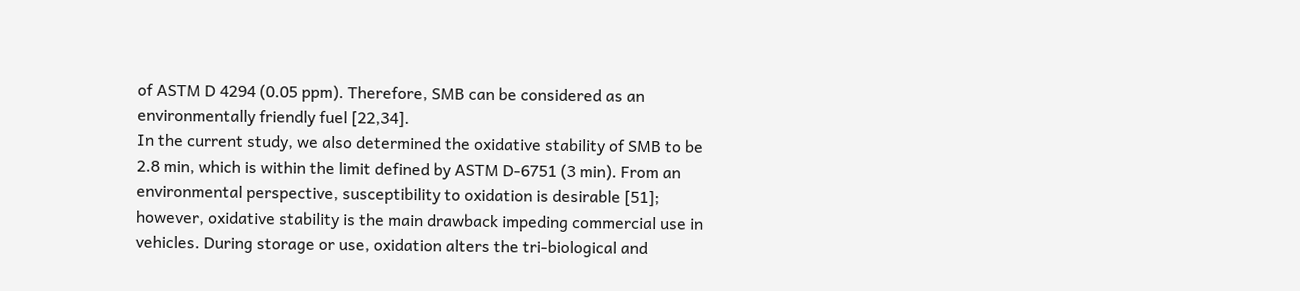of ASTM D 4294 (0.05 ppm). Therefore, SMB can be considered as an environmentally friendly fuel [22,34].
In the current study, we also determined the oxidative stability of SMB to be 2.8 min, which is within the limit defined by ASTM D-6751 (3 min). From an environmental perspective, susceptibility to oxidation is desirable [51]; however, oxidative stability is the main drawback impeding commercial use in vehicles. During storage or use, oxidation alters the tri-biological and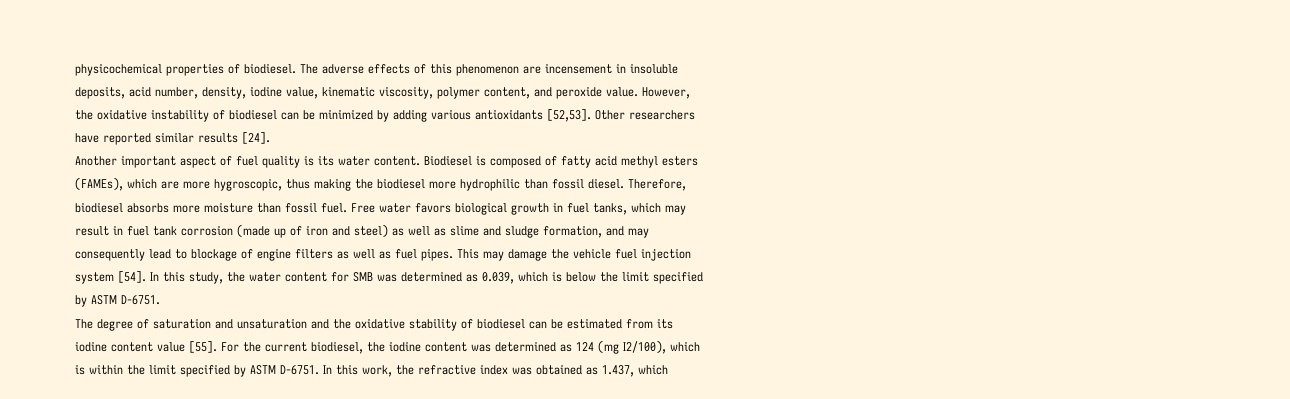physicochemical properties of biodiesel. The adverse effects of this phenomenon are incensement in insoluble deposits, acid number, density, iodine value, kinematic viscosity, polymer content, and peroxide value. However, the oxidative instability of biodiesel can be minimized by adding various antioxidants [52,53]. Other researchers have reported similar results [24].
Another important aspect of fuel quality is its water content. Biodiesel is composed of fatty acid methyl esters (FAMEs), which are more hygroscopic, thus making the biodiesel more hydrophilic than fossil diesel. Therefore, biodiesel absorbs more moisture than fossil fuel. Free water favors biological growth in fuel tanks, which may result in fuel tank corrosion (made up of iron and steel) as well as slime and sludge formation, and may consequently lead to blockage of engine filters as well as fuel pipes. This may damage the vehicle fuel injection system [54]. In this study, the water content for SMB was determined as 0.039, which is below the limit specified by ASTM D-6751.
The degree of saturation and unsaturation and the oxidative stability of biodiesel can be estimated from its iodine content value [55]. For the current biodiesel, the iodine content was determined as 124 (mg I2/100), which is within the limit specified by ASTM D-6751. In this work, the refractive index was obtained as 1.437, which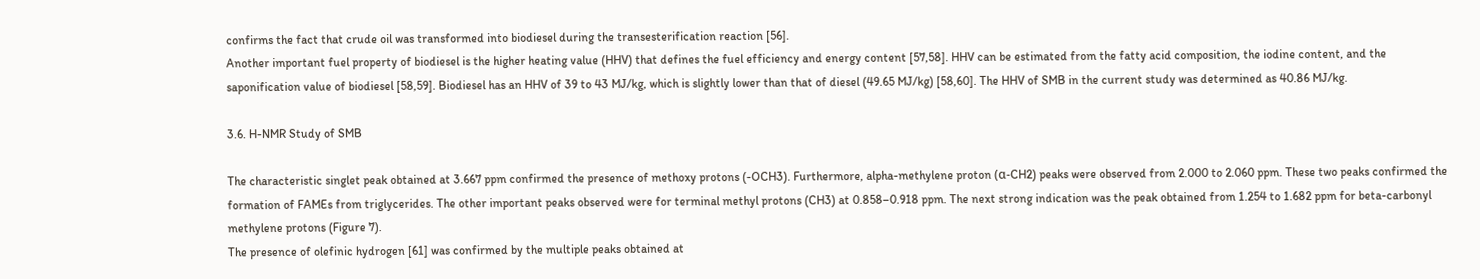confirms the fact that crude oil was transformed into biodiesel during the transesterification reaction [56].
Another important fuel property of biodiesel is the higher heating value (HHV) that defines the fuel efficiency and energy content [57,58]. HHV can be estimated from the fatty acid composition, the iodine content, and the saponification value of biodiesel [58,59]. Biodiesel has an HHV of 39 to 43 MJ/kg, which is slightly lower than that of diesel (49.65 MJ/kg) [58,60]. The HHV of SMB in the current study was determined as 40.86 MJ/kg.

3.6. H-NMR Study of SMB

The characteristic singlet peak obtained at 3.667 ppm confirmed the presence of methoxy protons (-OCH3). Furthermore, alpha-methylene proton (α-CH2) peaks were observed from 2.000 to 2.060 ppm. These two peaks confirmed the formation of FAMEs from triglycerides. The other important peaks observed were for terminal methyl protons (CH3) at 0.858–0.918 ppm. The next strong indication was the peak obtained from 1.254 to 1.682 ppm for beta-carbonyl methylene protons (Figure 7).
The presence of olefinic hydrogen [61] was confirmed by the multiple peaks obtained at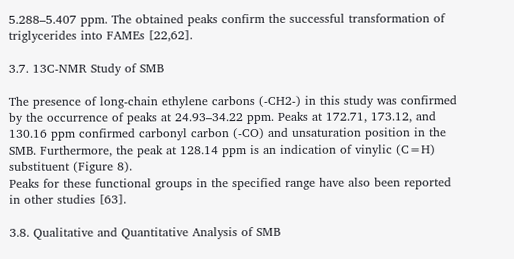5.288–5.407 ppm. The obtained peaks confirm the successful transformation of triglycerides into FAMEs [22,62].

3.7. 13C-NMR Study of SMB

The presence of long-chain ethylene carbons (-CH2-) in this study was confirmed by the occurrence of peaks at 24.93–34.22 ppm. Peaks at 172.71, 173.12, and 130.16 ppm confirmed carbonyl carbon (-CO) and unsaturation position in the SMB. Furthermore, the peak at 128.14 ppm is an indication of vinylic (C=H) substituent (Figure 8).
Peaks for these functional groups in the specified range have also been reported in other studies [63].

3.8. Qualitative and Quantitative Analysis of SMB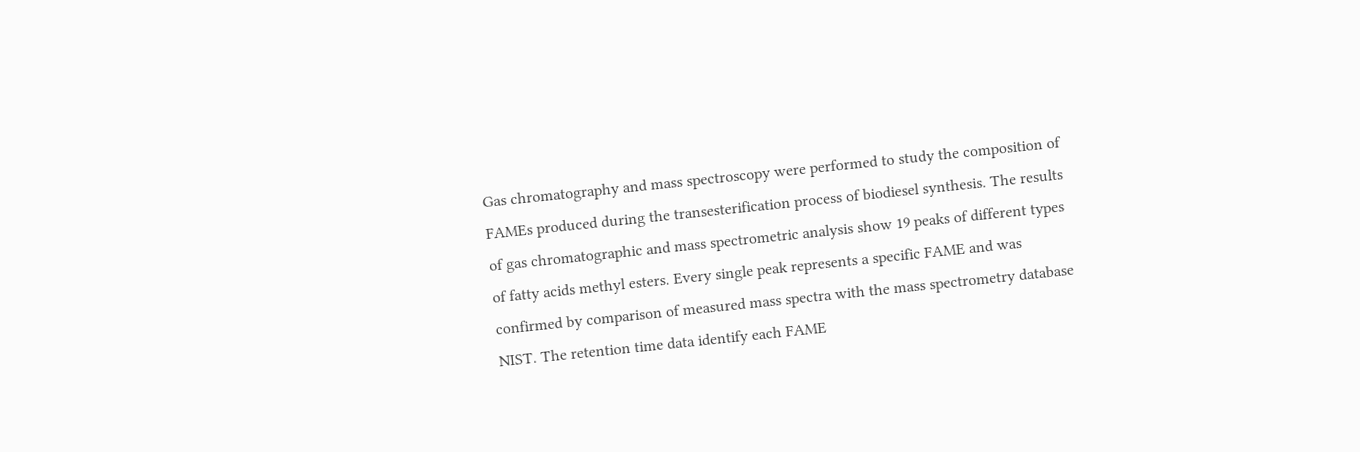Gas chromatography and mass spectroscopy were performed to study the composition of FAMEs produced during the transesterification process of biodiesel synthesis. The results of gas chromatographic and mass spectrometric analysis show 19 peaks of different types of fatty acids methyl esters. Every single peak represents a specific FAME and was confirmed by comparison of measured mass spectra with the mass spectrometry database NIST. The retention time data identify each FAME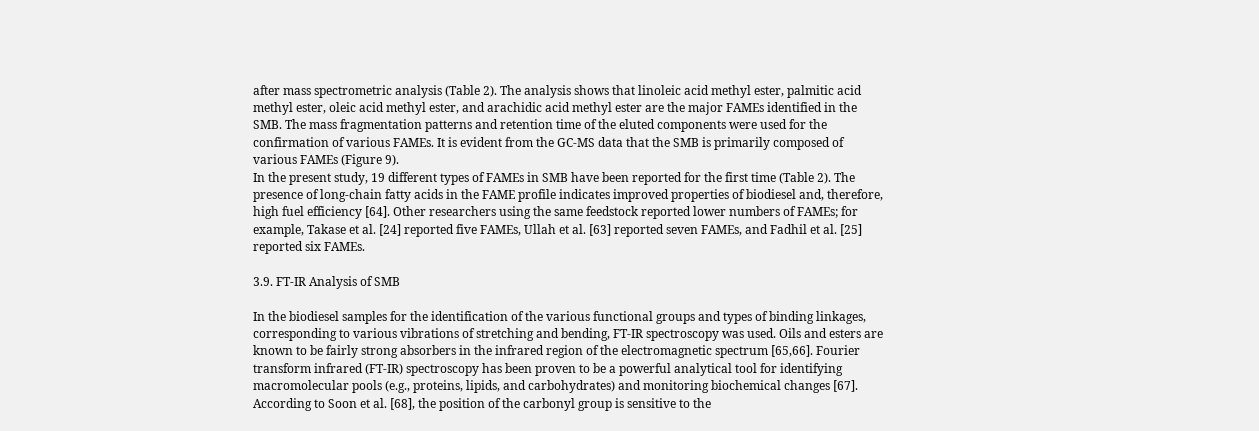after mass spectrometric analysis (Table 2). The analysis shows that linoleic acid methyl ester, palmitic acid methyl ester, oleic acid methyl ester, and arachidic acid methyl ester are the major FAMEs identified in the SMB. The mass fragmentation patterns and retention time of the eluted components were used for the confirmation of various FAMEs. It is evident from the GC-MS data that the SMB is primarily composed of various FAMEs (Figure 9).
In the present study, 19 different types of FAMEs in SMB have been reported for the first time (Table 2). The presence of long-chain fatty acids in the FAME profile indicates improved properties of biodiesel and, therefore, high fuel efficiency [64]. Other researchers using the same feedstock reported lower numbers of FAMEs; for example, Takase et al. [24] reported five FAMEs, Ullah et al. [63] reported seven FAMEs, and Fadhil et al. [25] reported six FAMEs.

3.9. FT-IR Analysis of SMB

In the biodiesel samples for the identification of the various functional groups and types of binding linkages, corresponding to various vibrations of stretching and bending, FT-IR spectroscopy was used. Oils and esters are known to be fairly strong absorbers in the infrared region of the electromagnetic spectrum [65,66]. Fourier transform infrared (FT-IR) spectroscopy has been proven to be a powerful analytical tool for identifying macromolecular pools (e.g., proteins, lipids, and carbohydrates) and monitoring biochemical changes [67]. According to Soon et al. [68], the position of the carbonyl group is sensitive to the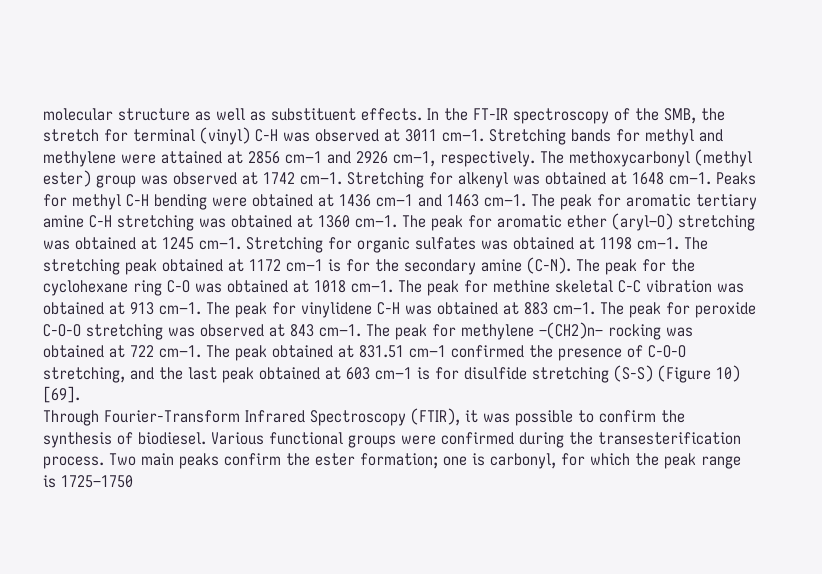molecular structure as well as substituent effects. In the FT-IR spectroscopy of the SMB, the stretch for terminal (vinyl) C-H was observed at 3011 cm−1. Stretching bands for methyl and methylene were attained at 2856 cm−1 and 2926 cm−1, respectively. The methoxycarbonyl (methyl ester) group was observed at 1742 cm−1. Stretching for alkenyl was obtained at 1648 cm−1. Peaks for methyl C-H bending were obtained at 1436 cm−1 and 1463 cm−1. The peak for aromatic tertiary amine C-H stretching was obtained at 1360 cm−1. The peak for aromatic ether (aryl–O) stretching was obtained at 1245 cm−1. Stretching for organic sulfates was obtained at 1198 cm−1. The stretching peak obtained at 1172 cm−1 is for the secondary amine (C-N). The peak for the cyclohexane ring C-O was obtained at 1018 cm−1. The peak for methine skeletal C-C vibration was obtained at 913 cm−1. The peak for vinylidene C-H was obtained at 883 cm−1. The peak for peroxide C-O-O stretching was observed at 843 cm−1. The peak for methylene –(CH2)n– rocking was obtained at 722 cm−1. The peak obtained at 831.51 cm−1 confirmed the presence of C-O-O stretching, and the last peak obtained at 603 cm−1 is for disulfide stretching (S-S) (Figure 10) [69].
Through Fourier-Transform Infrared Spectroscopy (FTIR), it was possible to confirm the synthesis of biodiesel. Various functional groups were confirmed during the transesterification process. Two main peaks confirm the ester formation; one is carbonyl, for which the peak range is 1725–1750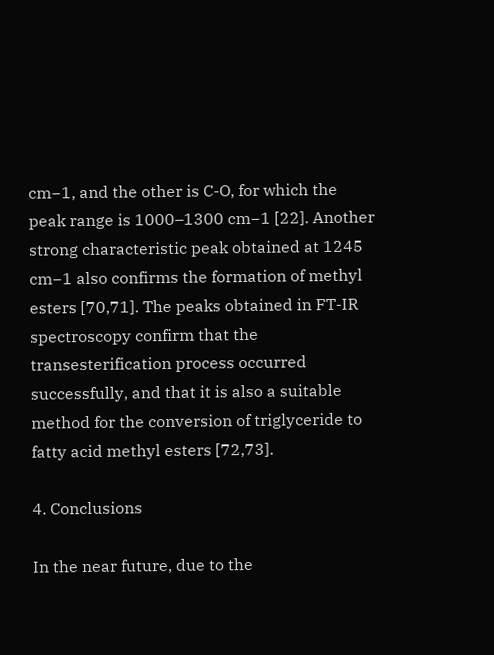cm−1, and the other is C-O, for which the peak range is 1000–1300 cm−1 [22]. Another strong characteristic peak obtained at 1245 cm−1 also confirms the formation of methyl esters [70,71]. The peaks obtained in FT-IR spectroscopy confirm that the transesterification process occurred successfully, and that it is also a suitable method for the conversion of triglyceride to fatty acid methyl esters [72,73].

4. Conclusions

In the near future, due to the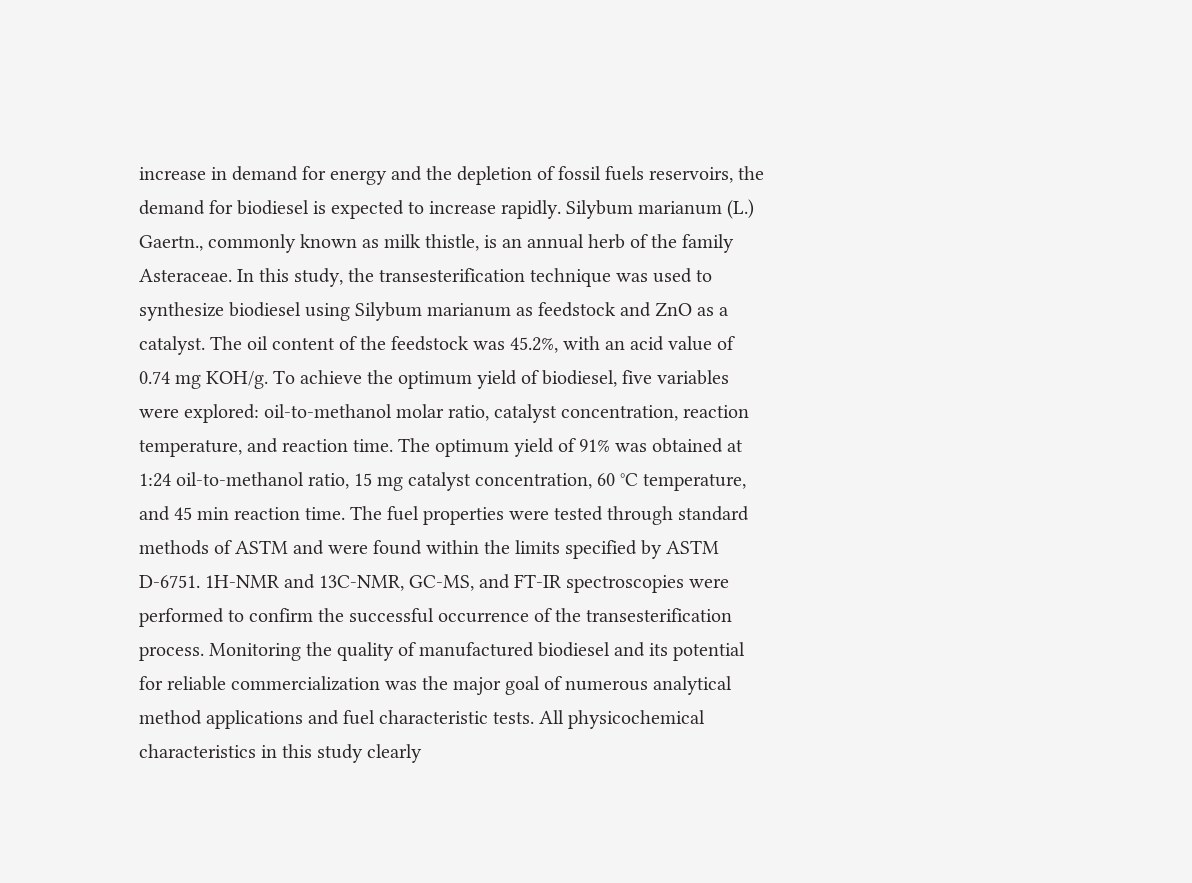increase in demand for energy and the depletion of fossil fuels reservoirs, the demand for biodiesel is expected to increase rapidly. Silybum marianum (L.) Gaertn., commonly known as milk thistle, is an annual herb of the family Asteraceae. In this study, the transesterification technique was used to synthesize biodiesel using Silybum marianum as feedstock and ZnO as a catalyst. The oil content of the feedstock was 45.2%, with an acid value of 0.74 mg KOH/g. To achieve the optimum yield of biodiesel, five variables were explored: oil-to-methanol molar ratio, catalyst concentration, reaction temperature, and reaction time. The optimum yield of 91% was obtained at 1:24 oil-to-methanol ratio, 15 mg catalyst concentration, 60 °C temperature, and 45 min reaction time. The fuel properties were tested through standard methods of ASTM and were found within the limits specified by ASTM D-6751. 1H-NMR and 13C-NMR, GC-MS, and FT-IR spectroscopies were performed to confirm the successful occurrence of the transesterification process. Monitoring the quality of manufactured biodiesel and its potential for reliable commercialization was the major goal of numerous analytical method applications and fuel characteristic tests. All physicochemical characteristics in this study clearly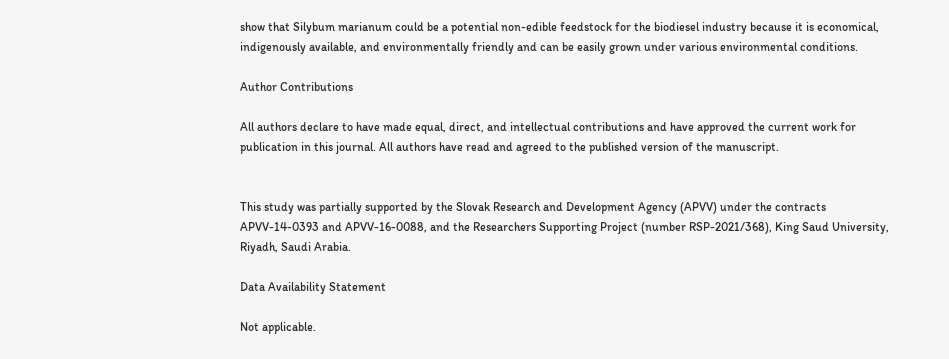show that Silybum marianum could be a potential non-edible feedstock for the biodiesel industry because it is economical, indigenously available, and environmentally friendly and can be easily grown under various environmental conditions.

Author Contributions

All authors declare to have made equal, direct, and intellectual contributions and have approved the current work for publication in this journal. All authors have read and agreed to the published version of the manuscript.


This study was partially supported by the Slovak Research and Development Agency (APVV) under the contracts APVV-14-0393 and APVV-16-0088, and the Researchers Supporting Project (number RSP-2021/368), King Saud University, Riyadh, Saudi Arabia.

Data Availability Statement

Not applicable.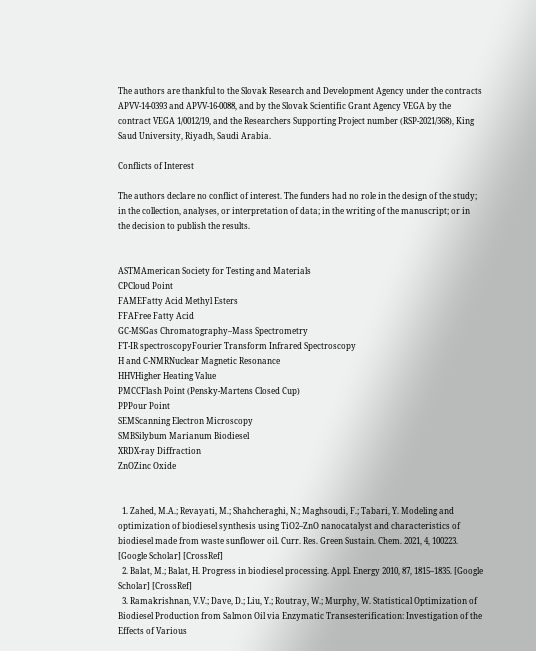The authors are thankful to the Slovak Research and Development Agency under the contracts APVV-14-0393 and APVV-16-0088, and by the Slovak Scientific Grant Agency VEGA by the contract VEGA 1/0012/19, and the Researchers Supporting Project number (RSP-2021/368), King Saud University, Riyadh, Saudi Arabia.

Conflicts of Interest

The authors declare no conflict of interest. The funders had no role in the design of the study; in the collection, analyses, or interpretation of data; in the writing of the manuscript; or in the decision to publish the results.


ASTMAmerican Society for Testing and Materials
CPCloud Point
FAMEFatty Acid Methyl Esters
FFAFree Fatty Acid
GC-MSGas Chromatography–Mass Spectrometry
FT-IR spectroscopyFourier Transform Infrared Spectroscopy
H and C-NMRNuclear Magnetic Resonance
HHVHigher Heating Value
PMCCFlash Point (Pensky-Martens Closed Cup)
PPPour Point
SEMScanning Electron Microscopy
SMBSilybum Marianum Biodiesel
XRDX-ray Diffraction
ZnOZinc Oxide


  1. Zahed, M.A.; Revayati, M.; Shahcheraghi, N.; Maghsoudi, F.; Tabari, Y. Modeling and optimization of biodiesel synthesis using TiO2–ZnO nanocatalyst and characteristics of biodiesel made from waste sunflower oil. Curr. Res. Green Sustain. Chem. 2021, 4, 100223. [Google Scholar] [CrossRef]
  2. Balat, M.; Balat, H. Progress in biodiesel processing. Appl. Energy 2010, 87, 1815–1835. [Google Scholar] [CrossRef]
  3. Ramakrishnan, V.V.; Dave, D.; Liu, Y.; Routray, W.; Murphy, W. Statistical Optimization of Biodiesel Production from Salmon Oil via Enzymatic Transesterification: Investigation of the Effects of Various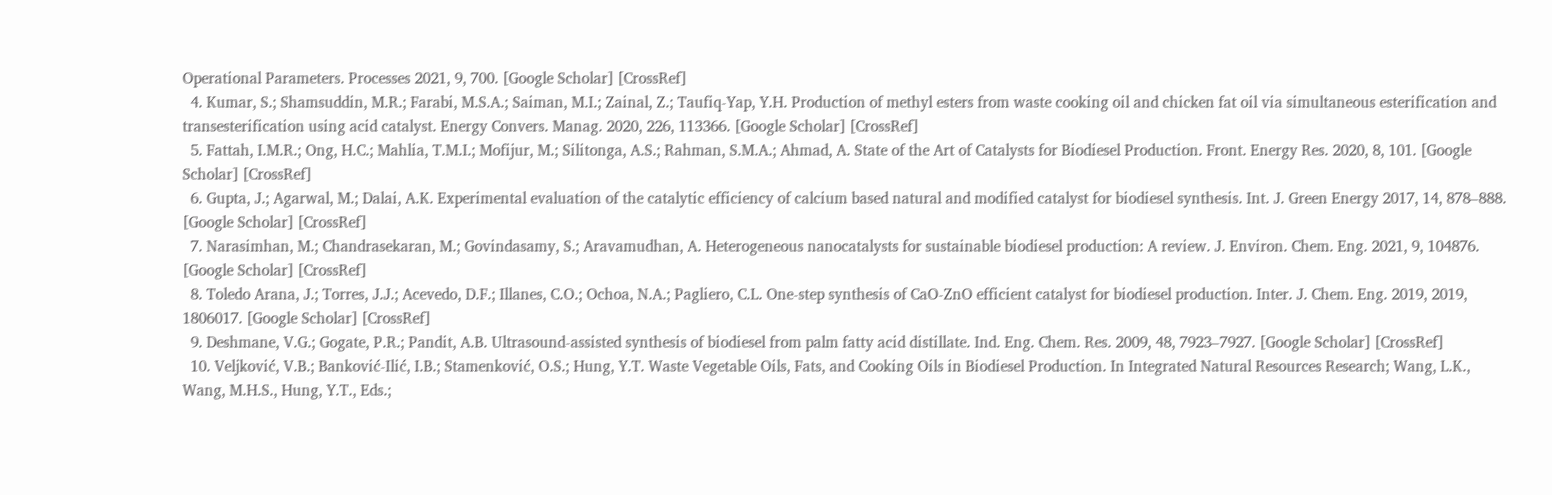Operational Parameters. Processes 2021, 9, 700. [Google Scholar] [CrossRef]
  4. Kumar, S.; Shamsuddin, M.R.; Farabi, M.S.A.; Saiman, M.I.; Zainal, Z.; Taufiq-Yap, Y.H. Production of methyl esters from waste cooking oil and chicken fat oil via simultaneous esterification and transesterification using acid catalyst. Energy Convers. Manag. 2020, 226, 113366. [Google Scholar] [CrossRef]
  5. Fattah, I.M.R.; Ong, H.C.; Mahlia, T.M.I.; Mofijur, M.; Silitonga, A.S.; Rahman, S.M.A.; Ahmad, A. State of the Art of Catalysts for Biodiesel Production. Front. Energy Res. 2020, 8, 101. [Google Scholar] [CrossRef]
  6. Gupta, J.; Agarwal, M.; Dalai, A.K. Experimental evaluation of the catalytic efficiency of calcium based natural and modified catalyst for biodiesel synthesis. Int. J. Green Energy 2017, 14, 878–888. [Google Scholar] [CrossRef]
  7. Narasimhan, M.; Chandrasekaran, M.; Govindasamy, S.; Aravamudhan, A. Heterogeneous nanocatalysts for sustainable biodiesel production: A review. J. Environ. Chem. Eng. 2021, 9, 104876. [Google Scholar] [CrossRef]
  8. Toledo Arana, J.; Torres, J.J.; Acevedo, D.F.; Illanes, C.O.; Ochoa, N.A.; Pagliero, C.L. One-step synthesis of CaO-ZnO efficient catalyst for biodiesel production. Inter. J. Chem. Eng. 2019, 2019, 1806017. [Google Scholar] [CrossRef]
  9. Deshmane, V.G.; Gogate, P.R.; Pandit, A.B. Ultrasound-assisted synthesis of biodiesel from palm fatty acid distillate. Ind. Eng. Chem. Res. 2009, 48, 7923–7927. [Google Scholar] [CrossRef]
  10. Veljković, V.B.; Banković-Ilić, I.B.; Stamenković, O.S.; Hung, Y.T. Waste Vegetable Oils, Fats, and Cooking Oils in Biodiesel Production. In Integrated Natural Resources Research; Wang, L.K., Wang, M.H.S., Hung, Y.T., Eds.;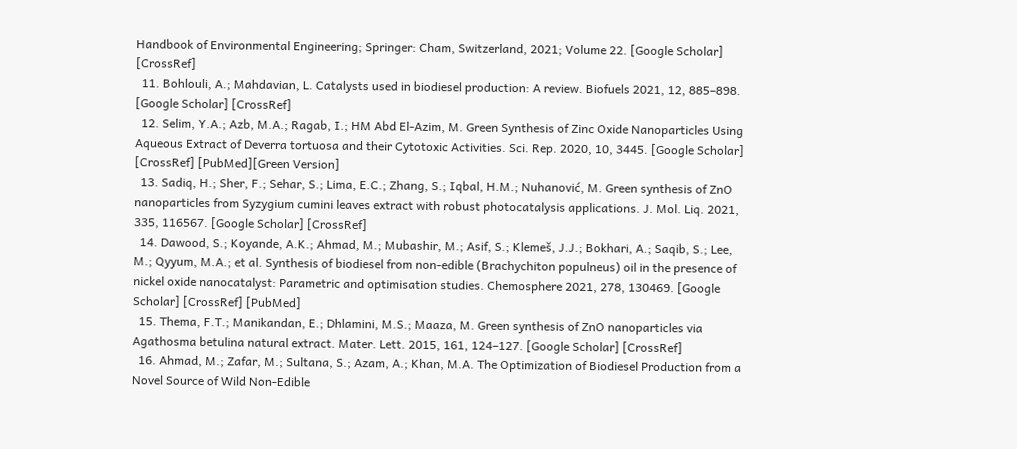Handbook of Environmental Engineering; Springer: Cham, Switzerland, 2021; Volume 22. [Google Scholar] [CrossRef]
  11. Bohlouli, A.; Mahdavian, L. Catalysts used in biodiesel production: A review. Biofuels 2021, 12, 885–898. [Google Scholar] [CrossRef]
  12. Selim, Y.A.; Azb, M.A.; Ragab, I.; HM Abd El-Azim, M. Green Synthesis of Zinc Oxide Nanoparticles Using Aqueous Extract of Deverra tortuosa and their Cytotoxic Activities. Sci. Rep. 2020, 10, 3445. [Google Scholar] [CrossRef] [PubMed][Green Version]
  13. Sadiq, H.; Sher, F.; Sehar, S.; Lima, E.C.; Zhang, S.; Iqbal, H.M.; Nuhanović, M. Green synthesis of ZnO nanoparticles from Syzygium cumini leaves extract with robust photocatalysis applications. J. Mol. Liq. 2021, 335, 116567. [Google Scholar] [CrossRef]
  14. Dawood, S.; Koyande, A.K.; Ahmad, M.; Mubashir, M.; Asif, S.; Klemeš, J.J.; Bokhari, A.; Saqib, S.; Lee, M.; Qyyum, M.A.; et al. Synthesis of biodiesel from non-edible (Brachychiton populneus) oil in the presence of nickel oxide nanocatalyst: Parametric and optimisation studies. Chemosphere 2021, 278, 130469. [Google Scholar] [CrossRef] [PubMed]
  15. Thema, F.T.; Manikandan, E.; Dhlamini, M.S.; Maaza, M. Green synthesis of ZnO nanoparticles via Agathosma betulina natural extract. Mater. Lett. 2015, 161, 124–127. [Google Scholar] [CrossRef]
  16. Ahmad, M.; Zafar, M.; Sultana, S.; Azam, A.; Khan, M.A. The Optimization of Biodiesel Production from a Novel Source of Wild Non-Edible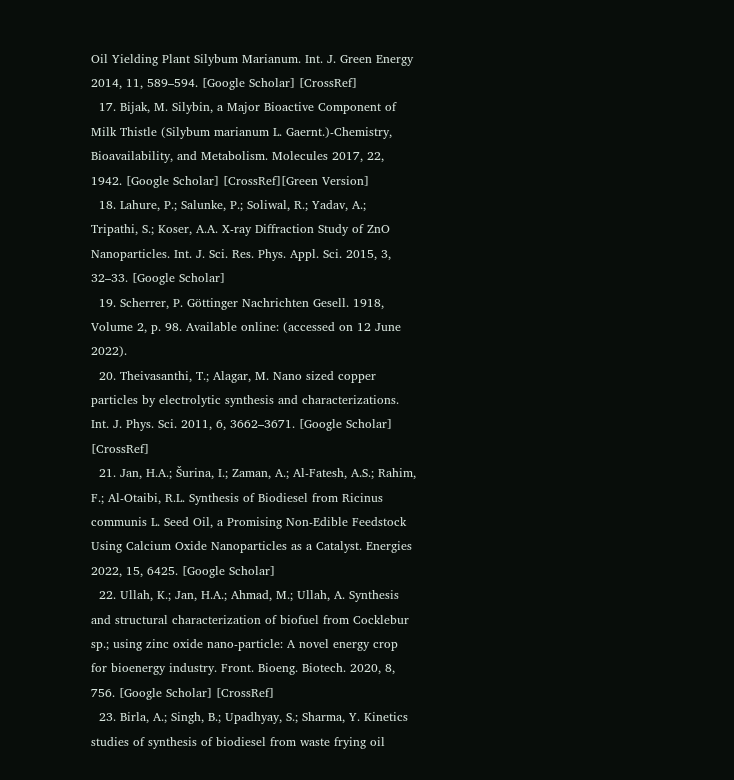Oil Yielding Plant Silybum Marianum. Int. J. Green Energy 2014, 11, 589–594. [Google Scholar] [CrossRef]
  17. Bijak, M. Silybin, a Major Bioactive Component of Milk Thistle (Silybum marianum L. Gaernt.)-Chemistry, Bioavailability, and Metabolism. Molecules 2017, 22, 1942. [Google Scholar] [CrossRef][Green Version]
  18. Lahure, P.; Salunke, P.; Soliwal, R.; Yadav, A.; Tripathi, S.; Koser, A.A. X-ray Diffraction Study of ZnO Nanoparticles. Int. J. Sci. Res. Phys. Appl. Sci. 2015, 3, 32–33. [Google Scholar]
  19. Scherrer, P. Göttinger Nachrichten Gesell. 1918, Volume 2, p. 98. Available online: (accessed on 12 June 2022).
  20. Theivasanthi, T.; Alagar, M. Nano sized copper particles by electrolytic synthesis and characterizations. Int. J. Phys. Sci. 2011, 6, 3662–3671. [Google Scholar] [CrossRef]
  21. Jan, H.A.; Šurina, I.; Zaman, A.; Al-Fatesh, A.S.; Rahim, F.; Al-Otaibi, R.L. Synthesis of Biodiesel from Ricinus communis L. Seed Oil, a Promising Non-Edible Feedstock Using Calcium Oxide Nanoparticles as a Catalyst. Energies 2022, 15, 6425. [Google Scholar]
  22. Ullah, K.; Jan, H.A.; Ahmad, M.; Ullah, A. Synthesis and structural characterization of biofuel from Cocklebur sp.; using zinc oxide nano-particle: A novel energy crop for bioenergy industry. Front. Bioeng. Biotech. 2020, 8, 756. [Google Scholar] [CrossRef]
  23. Birla, A.; Singh, B.; Upadhyay, S.; Sharma, Y. Kinetics studies of synthesis of biodiesel from waste frying oil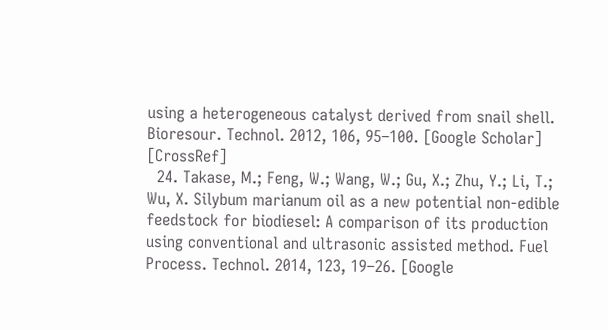using a heterogeneous catalyst derived from snail shell. Bioresour. Technol. 2012, 106, 95–100. [Google Scholar] [CrossRef]
  24. Takase, M.; Feng, W.; Wang, W.; Gu, X.; Zhu, Y.; Li, T.; Wu, X. Silybum marianum oil as a new potential non-edible feedstock for biodiesel: A comparison of its production using conventional and ultrasonic assisted method. Fuel Process. Technol. 2014, 123, 19–26. [Google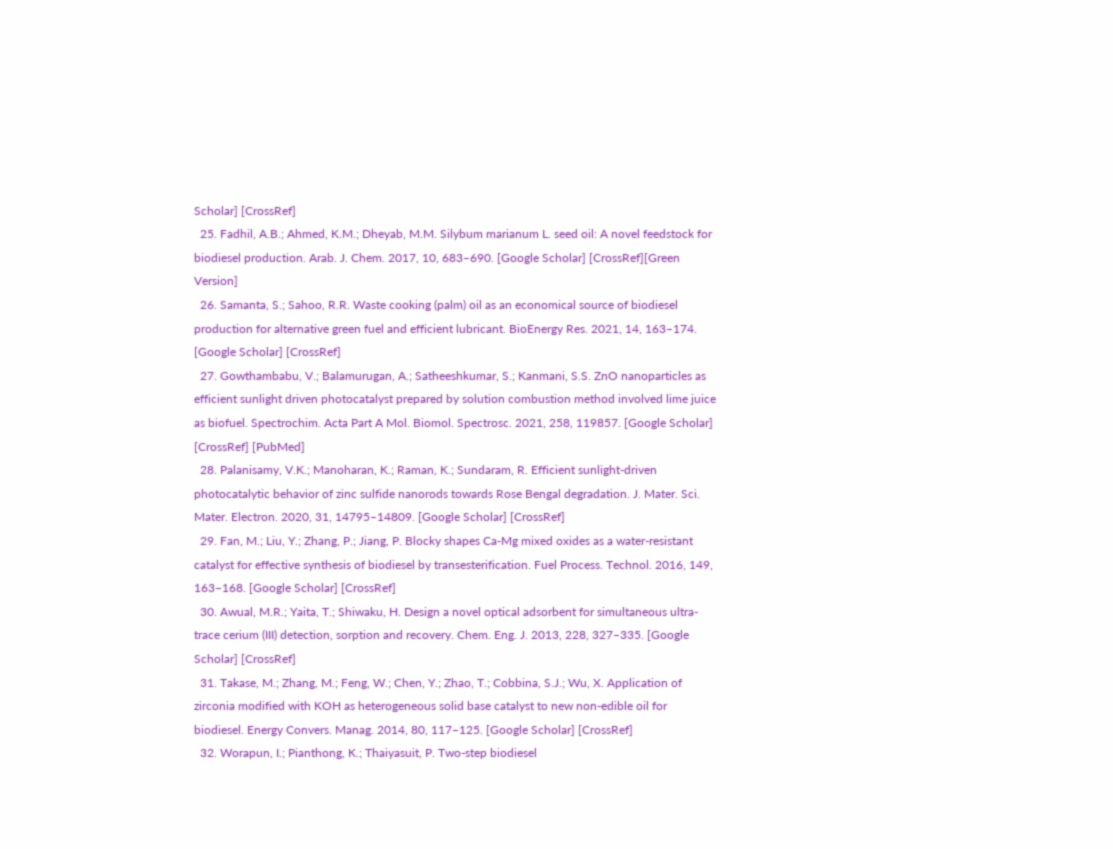Scholar] [CrossRef]
  25. Fadhil, A.B.; Ahmed, K.M.; Dheyab, M.M. Silybum marianum L. seed oil: A novel feedstock for biodiesel production. Arab. J. Chem. 2017, 10, 683–690. [Google Scholar] [CrossRef][Green Version]
  26. Samanta, S.; Sahoo, R.R. Waste cooking (palm) oil as an economical source of biodiesel production for alternative green fuel and efficient lubricant. BioEnergy Res. 2021, 14, 163–174. [Google Scholar] [CrossRef]
  27. Gowthambabu, V.; Balamurugan, A.; Satheeshkumar, S.; Kanmani, S.S. ZnO nanoparticles as efficient sunlight driven photocatalyst prepared by solution combustion method involved lime juice as biofuel. Spectrochim. Acta Part A Mol. Biomol. Spectrosc. 2021, 258, 119857. [Google Scholar] [CrossRef] [PubMed]
  28. Palanisamy, V.K.; Manoharan, K.; Raman, K.; Sundaram, R. Efficient sunlight-driven photocatalytic behavior of zinc sulfide nanorods towards Rose Bengal degradation. J. Mater. Sci. Mater. Electron. 2020, 31, 14795–14809. [Google Scholar] [CrossRef]
  29. Fan, M.; Liu, Y.; Zhang, P.; Jiang, P. Blocky shapes Ca-Mg mixed oxides as a water-resistant catalyst for effective synthesis of biodiesel by transesterification. Fuel Process. Technol. 2016, 149, 163–168. [Google Scholar] [CrossRef]
  30. Awual, M.R.; Yaita, T.; Shiwaku, H. Design a novel optical adsorbent for simultaneous ultra-trace cerium (III) detection, sorption and recovery. Chem. Eng. J. 2013, 228, 327–335. [Google Scholar] [CrossRef]
  31. Takase, M.; Zhang, M.; Feng, W.; Chen, Y.; Zhao, T.; Cobbina, S.J.; Wu, X. Application of zirconia modified with KOH as heterogeneous solid base catalyst to new non-edible oil for biodiesel. Energy Convers. Manag. 2014, 80, 117–125. [Google Scholar] [CrossRef]
  32. Worapun, I.; Pianthong, K.; Thaiyasuit, P. Two-step biodiesel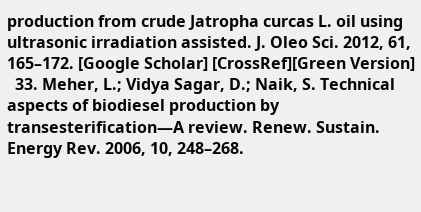production from crude Jatropha curcas L. oil using ultrasonic irradiation assisted. J. Oleo Sci. 2012, 61, 165–172. [Google Scholar] [CrossRef][Green Version]
  33. Meher, L.; Vidya Sagar, D.; Naik, S. Technical aspects of biodiesel production by transesterification—A review. Renew. Sustain. Energy Rev. 2006, 10, 248–268.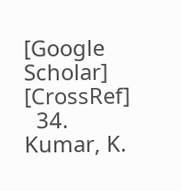[Google Scholar] [CrossRef]
  34. Kumar, K.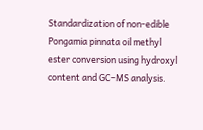Standardization of non-edible Pongamia pinnata oil methyl ester conversion using hydroxyl content and GC–MS analysis.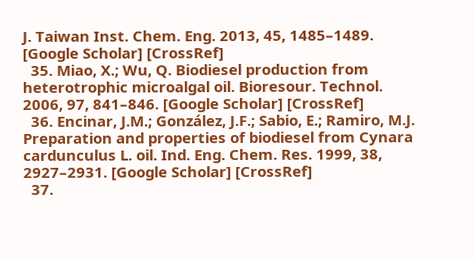J. Taiwan Inst. Chem. Eng. 2013, 45, 1485–1489. [Google Scholar] [CrossRef]
  35. Miao, X.; Wu, Q. Biodiesel production from heterotrophic microalgal oil. Bioresour. Technol. 2006, 97, 841–846. [Google Scholar] [CrossRef]
  36. Encinar, J.M.; González, J.F.; Sabio, E.; Ramiro, M.J. Preparation and properties of biodiesel from Cynara cardunculus L. oil. Ind. Eng. Chem. Res. 1999, 38, 2927–2931. [Google Scholar] [CrossRef]
  37.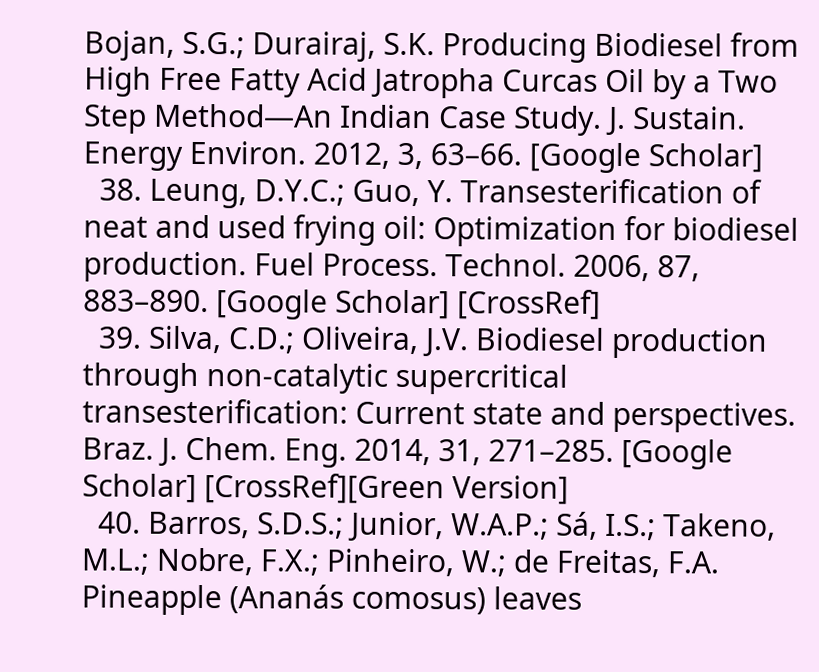Bojan, S.G.; Durairaj, S.K. Producing Biodiesel from High Free Fatty Acid Jatropha Curcas Oil by a Two Step Method—An Indian Case Study. J. Sustain. Energy Environ. 2012, 3, 63–66. [Google Scholar]
  38. Leung, D.Y.C.; Guo, Y. Transesterification of neat and used frying oil: Optimization for biodiesel production. Fuel Process. Technol. 2006, 87, 883–890. [Google Scholar] [CrossRef]
  39. Silva, C.D.; Oliveira, J.V. Biodiesel production through non-catalytic supercritical transesterification: Current state and perspectives. Braz. J. Chem. Eng. 2014, 31, 271–285. [Google Scholar] [CrossRef][Green Version]
  40. Barros, S.D.S.; Junior, W.A.P.; Sá, I.S.; Takeno, M.L.; Nobre, F.X.; Pinheiro, W.; de Freitas, F.A. Pineapple (Ananás comosus) leaves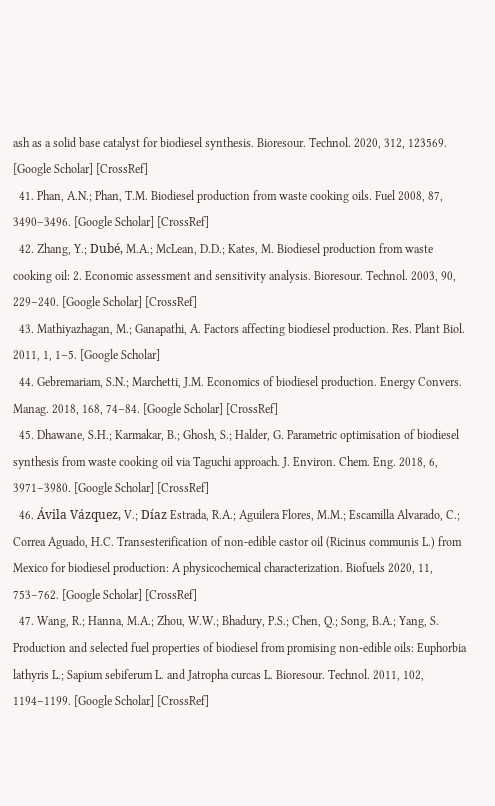ash as a solid base catalyst for biodiesel synthesis. Bioresour. Technol. 2020, 312, 123569. [Google Scholar] [CrossRef]
  41. Phan, A.N.; Phan, T.M. Biodiesel production from waste cooking oils. Fuel 2008, 87, 3490–3496. [Google Scholar] [CrossRef]
  42. Zhang, Y.; Dubé, M.A.; McLean, D.D.; Kates, M. Biodiesel production from waste cooking oil: 2. Economic assessment and sensitivity analysis. Bioresour. Technol. 2003, 90, 229–240. [Google Scholar] [CrossRef]
  43. Mathiyazhagan, M.; Ganapathi, A. Factors affecting biodiesel production. Res. Plant Biol. 2011, 1, 1–5. [Google Scholar]
  44. Gebremariam, S.N.; Marchetti, J.M. Economics of biodiesel production. Energy Convers. Manag. 2018, 168, 74–84. [Google Scholar] [CrossRef]
  45. Dhawane, S.H.; Karmakar, B.; Ghosh, S.; Halder, G. Parametric optimisation of biodiesel synthesis from waste cooking oil via Taguchi approach. J. Environ. Chem. Eng. 2018, 6, 3971–3980. [Google Scholar] [CrossRef]
  46. Ávila Vázquez, V.; Díaz Estrada, R.A.; Aguilera Flores, M.M.; Escamilla Alvarado, C.; Correa Aguado, H.C. Transesterification of non-edible castor oil (Ricinus communis L.) from Mexico for biodiesel production: A physicochemical characterization. Biofuels 2020, 11, 753–762. [Google Scholar] [CrossRef]
  47. Wang, R.; Hanna, M.A.; Zhou, W.W.; Bhadury, P.S.; Chen, Q.; Song, B.A.; Yang, S. Production and selected fuel properties of biodiesel from promising non-edible oils: Euphorbia lathyris L.; Sapium sebiferum L. and Jatropha curcas L. Bioresour. Technol. 2011, 102, 1194–1199. [Google Scholar] [CrossRef]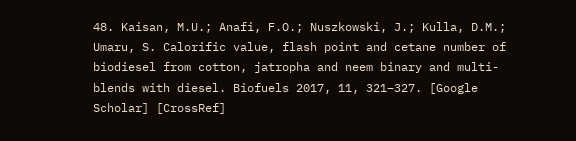48. Kaisan, M.U.; Anafi, F.O.; Nuszkowski, J.; Kulla, D.M.; Umaru, S. Calorific value, flash point and cetane number of biodiesel from cotton, jatropha and neem binary and multi-blends with diesel. Biofuels 2017, 11, 321–327. [Google Scholar] [CrossRef]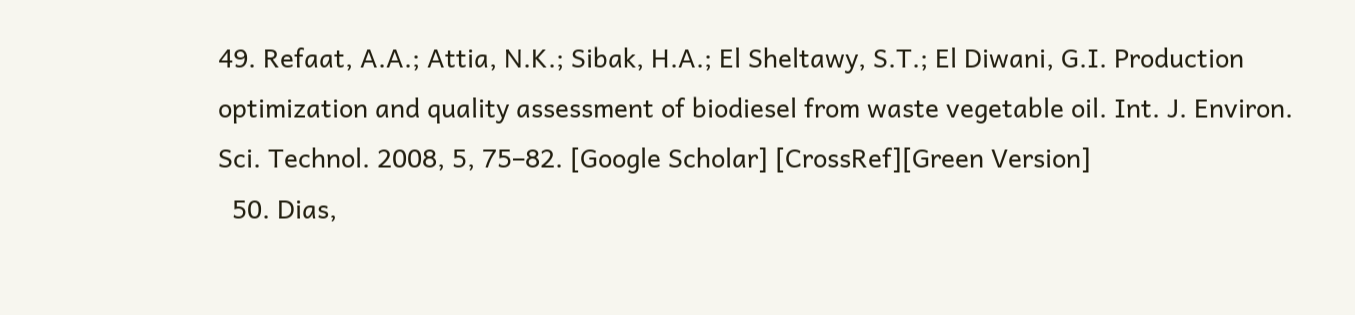49. Refaat, A.A.; Attia, N.K.; Sibak, H.A.; El Sheltawy, S.T.; El Diwani, G.I. Production optimization and quality assessment of biodiesel from waste vegetable oil. Int. J. Environ. Sci. Technol. 2008, 5, 75–82. [Google Scholar] [CrossRef][Green Version]
  50. Dias,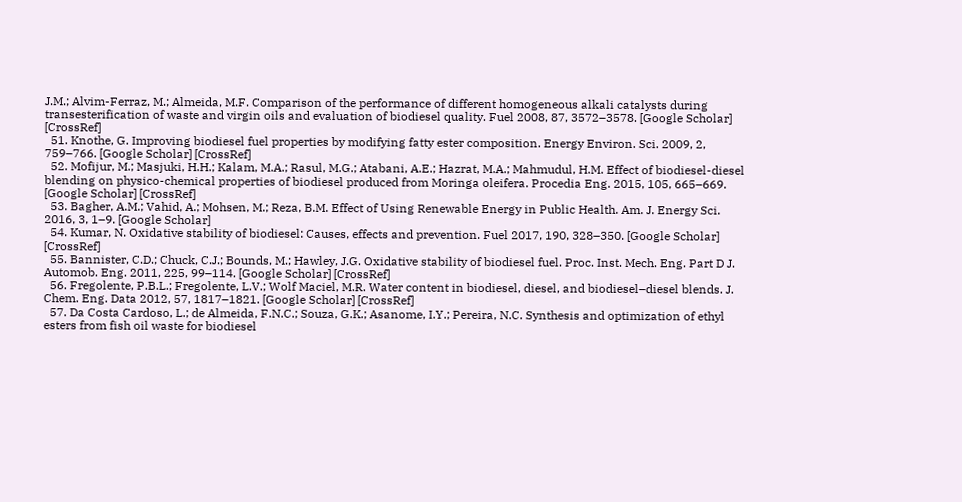J.M.; Alvim-Ferraz, M.; Almeida, M.F. Comparison of the performance of different homogeneous alkali catalysts during transesterification of waste and virgin oils and evaluation of biodiesel quality. Fuel 2008, 87, 3572–3578. [Google Scholar] [CrossRef]
  51. Knothe, G. Improving biodiesel fuel properties by modifying fatty ester composition. Energy Environ. Sci. 2009, 2, 759–766. [Google Scholar] [CrossRef]
  52. Mofijur, M.; Masjuki, H.H.; Kalam, M.A.; Rasul, M.G.; Atabani, A.E.; Hazrat, M.A.; Mahmudul, H.M. Effect of biodiesel-diesel blending on physico-chemical properties of biodiesel produced from Moringa oleifera. Procedia Eng. 2015, 105, 665–669. [Google Scholar] [CrossRef]
  53. Bagher, A.M.; Vahid, A.; Mohsen, M.; Reza, B.M. Effect of Using Renewable Energy in Public Health. Am. J. Energy Sci. 2016, 3, 1–9. [Google Scholar]
  54. Kumar, N. Oxidative stability of biodiesel: Causes, effects and prevention. Fuel 2017, 190, 328–350. [Google Scholar] [CrossRef]
  55. Bannister, C.D.; Chuck, C.J.; Bounds, M.; Hawley, J.G. Oxidative stability of biodiesel fuel. Proc. Inst. Mech. Eng. Part D J. Automob. Eng. 2011, 225, 99–114. [Google Scholar] [CrossRef]
  56. Fregolente, P.B.L.; Fregolente, L.V.; Wolf Maciel, M.R. Water content in biodiesel, diesel, and biodiesel–diesel blends. J. Chem. Eng. Data 2012, 57, 1817–1821. [Google Scholar] [CrossRef]
  57. Da Costa Cardoso, L.; de Almeida, F.N.C.; Souza, G.K.; Asanome, I.Y.; Pereira, N.C. Synthesis and optimization of ethyl esters from fish oil waste for biodiesel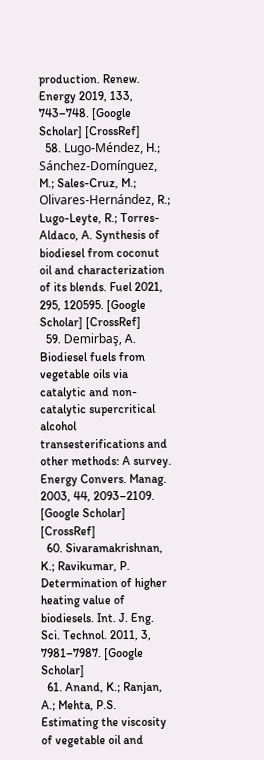production. Renew. Energy 2019, 133, 743–748. [Google Scholar] [CrossRef]
  58. Lugo-Méndez, H.; Sánchez-Domínguez, M.; Sales-Cruz, M.; Olivares-Hernández, R.; Lugo-Leyte, R.; Torres-Aldaco, A. Synthesis of biodiesel from coconut oil and characterization of its blends. Fuel 2021, 295, 120595. [Google Scholar] [CrossRef]
  59. Demirbaş, A. Biodiesel fuels from vegetable oils via catalytic and non-catalytic supercritical alcohol transesterifications and other methods: A survey. Energy Convers. Manag. 2003, 44, 2093–2109. [Google Scholar] [CrossRef]
  60. Sivaramakrishnan, K.; Ravikumar, P. Determination of higher heating value of biodiesels. Int. J. Eng. Sci. Technol. 2011, 3, 7981–7987. [Google Scholar]
  61. Anand, K.; Ranjan, A.; Mehta, P.S. Estimating the viscosity of vegetable oil and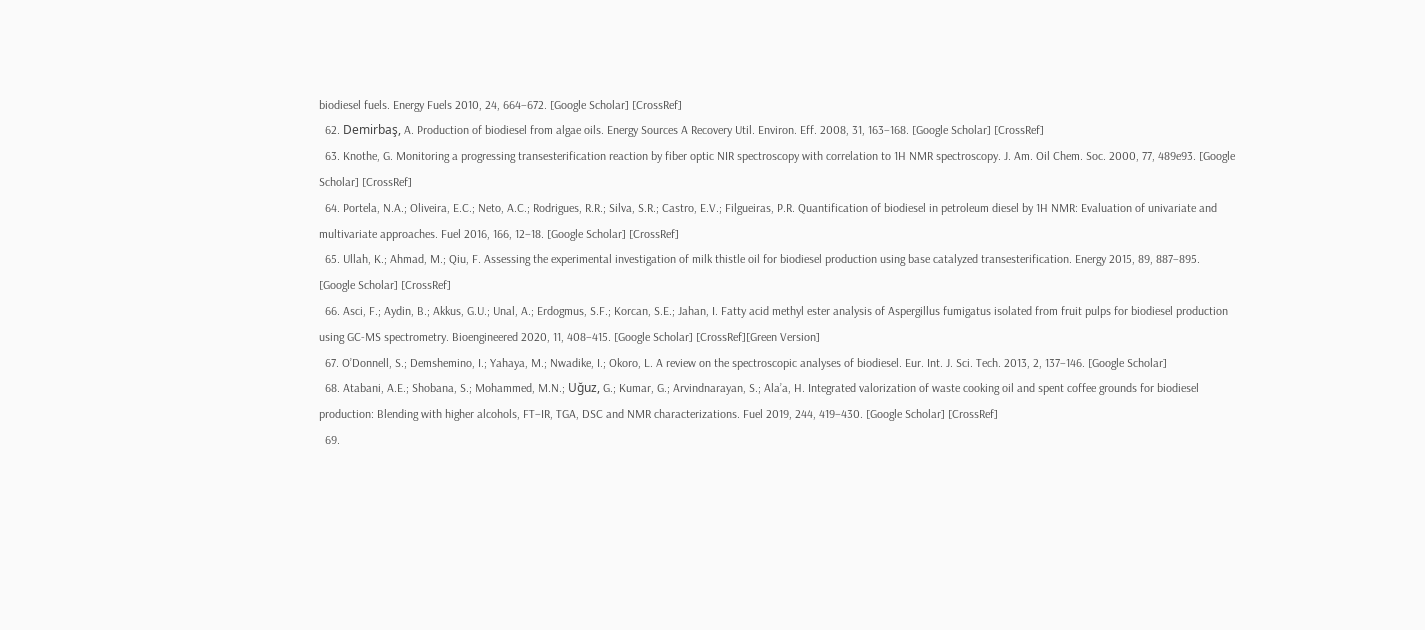biodiesel fuels. Energy Fuels 2010, 24, 664–672. [Google Scholar] [CrossRef]
  62. Demirbaş, A. Production of biodiesel from algae oils. Energy Sources A Recovery Util. Environ. Eff. 2008, 31, 163–168. [Google Scholar] [CrossRef]
  63. Knothe, G. Monitoring a progressing transesterification reaction by fiber optic NIR spectroscopy with correlation to 1H NMR spectroscopy. J. Am. Oil Chem. Soc. 2000, 77, 489e93. [Google Scholar] [CrossRef]
  64. Portela, N.A.; Oliveira, E.C.; Neto, A.C.; Rodrigues, R.R.; Silva, S.R.; Castro, E.V.; Filgueiras, P.R. Quantification of biodiesel in petroleum diesel by 1H NMR: Evaluation of univariate and multivariate approaches. Fuel 2016, 166, 12–18. [Google Scholar] [CrossRef]
  65. Ullah, K.; Ahmad, M.; Qiu, F. Assessing the experimental investigation of milk thistle oil for biodiesel production using base catalyzed transesterification. Energy 2015, 89, 887–895. [Google Scholar] [CrossRef]
  66. Asci, F.; Aydin, B.; Akkus, G.U.; Unal, A.; Erdogmus, S.F.; Korcan, S.E.; Jahan, I. Fatty acid methyl ester analysis of Aspergillus fumigatus isolated from fruit pulps for biodiesel production using GC-MS spectrometry. Bioengineered 2020, 11, 408–415. [Google Scholar] [CrossRef][Green Version]
  67. O’Donnell, S.; Demshemino, I.; Yahaya, M.; Nwadike, I.; Okoro, L. A review on the spectroscopic analyses of biodiesel. Eur. Int. J. Sci. Tech. 2013, 2, 137–146. [Google Scholar]
  68. Atabani, A.E.; Shobana, S.; Mohammed, M.N.; Uğuz, G.; Kumar, G.; Arvindnarayan, S.; Ala’a, H. Integrated valorization of waste cooking oil and spent coffee grounds for biodiesel production: Blending with higher alcohols, FT–IR, TGA, DSC and NMR characterizations. Fuel 2019, 244, 419–430. [Google Scholar] [CrossRef]
  69.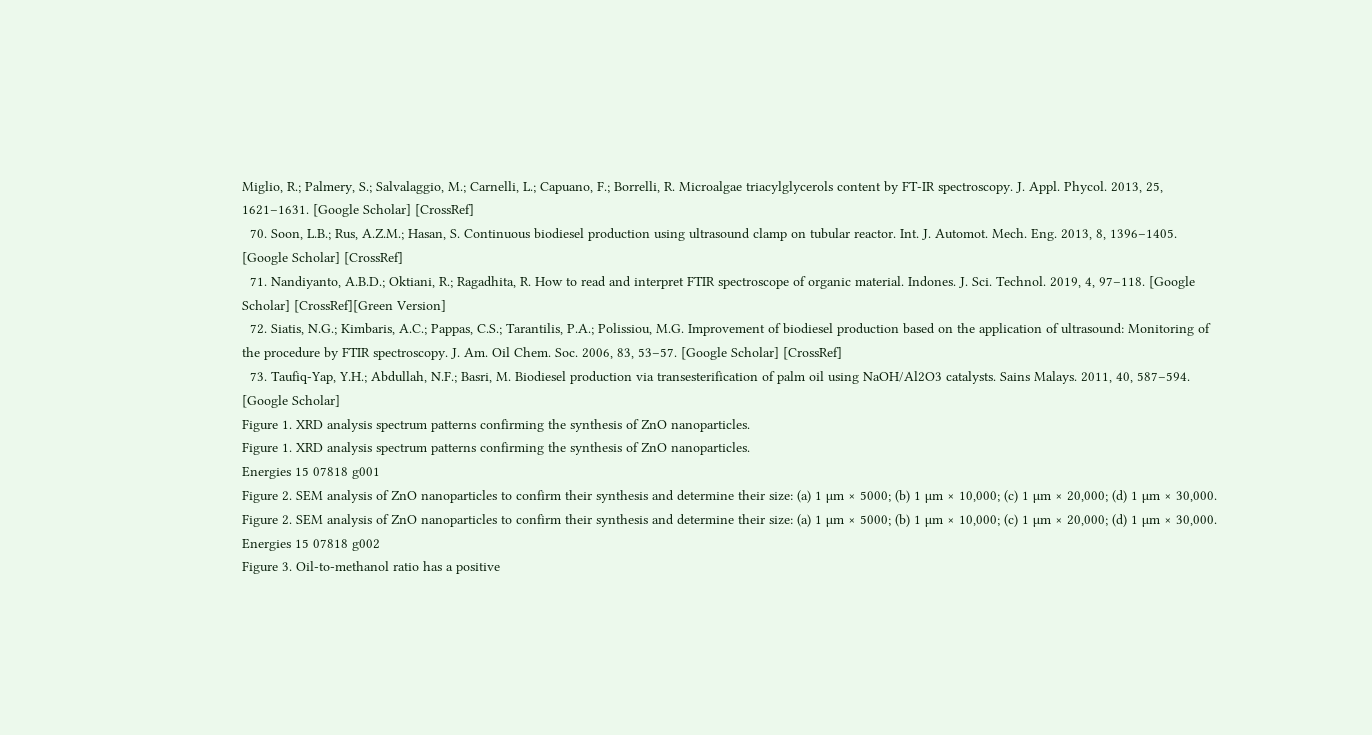Miglio, R.; Palmery, S.; Salvalaggio, M.; Carnelli, L.; Capuano, F.; Borrelli, R. Microalgae triacylglycerols content by FT-IR spectroscopy. J. Appl. Phycol. 2013, 25, 1621–1631. [Google Scholar] [CrossRef]
  70. Soon, L.B.; Rus, A.Z.M.; Hasan, S. Continuous biodiesel production using ultrasound clamp on tubular reactor. Int. J. Automot. Mech. Eng. 2013, 8, 1396–1405. [Google Scholar] [CrossRef]
  71. Nandiyanto, A.B.D.; Oktiani, R.; Ragadhita, R. How to read and interpret FTIR spectroscope of organic material. Indones. J. Sci. Technol. 2019, 4, 97–118. [Google Scholar] [CrossRef][Green Version]
  72. Siatis, N.G.; Kimbaris, A.C.; Pappas, C.S.; Tarantilis, P.A.; Polissiou, M.G. Improvement of biodiesel production based on the application of ultrasound: Monitoring of the procedure by FTIR spectroscopy. J. Am. Oil Chem. Soc. 2006, 83, 53–57. [Google Scholar] [CrossRef]
  73. Taufiq-Yap, Y.H.; Abdullah, N.F.; Basri, M. Biodiesel production via transesterification of palm oil using NaOH/Al2O3 catalysts. Sains Malays. 2011, 40, 587–594. [Google Scholar]
Figure 1. XRD analysis spectrum patterns confirming the synthesis of ZnO nanoparticles.
Figure 1. XRD analysis spectrum patterns confirming the synthesis of ZnO nanoparticles.
Energies 15 07818 g001
Figure 2. SEM analysis of ZnO nanoparticles to confirm their synthesis and determine their size: (a) 1 µm × 5000; (b) 1 µm × 10,000; (c) 1 µm × 20,000; (d) 1 µm × 30,000.
Figure 2. SEM analysis of ZnO nanoparticles to confirm their synthesis and determine their size: (a) 1 µm × 5000; (b) 1 µm × 10,000; (c) 1 µm × 20,000; (d) 1 µm × 30,000.
Energies 15 07818 g002
Figure 3. Oil-to-methanol ratio has a positive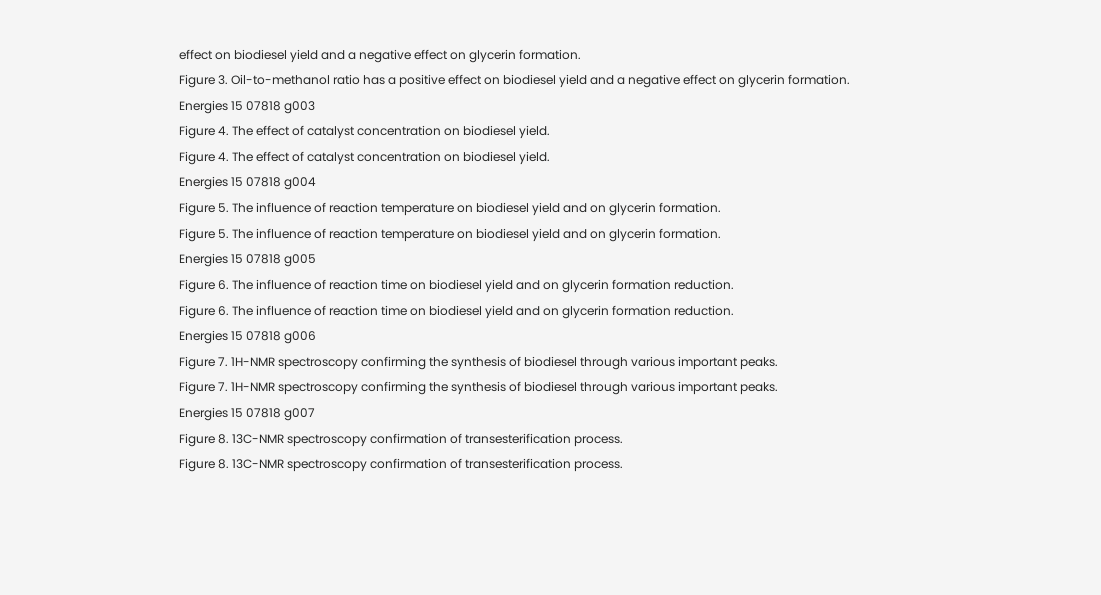effect on biodiesel yield and a negative effect on glycerin formation.
Figure 3. Oil-to-methanol ratio has a positive effect on biodiesel yield and a negative effect on glycerin formation.
Energies 15 07818 g003
Figure 4. The effect of catalyst concentration on biodiesel yield.
Figure 4. The effect of catalyst concentration on biodiesel yield.
Energies 15 07818 g004
Figure 5. The influence of reaction temperature on biodiesel yield and on glycerin formation.
Figure 5. The influence of reaction temperature on biodiesel yield and on glycerin formation.
Energies 15 07818 g005
Figure 6. The influence of reaction time on biodiesel yield and on glycerin formation reduction.
Figure 6. The influence of reaction time on biodiesel yield and on glycerin formation reduction.
Energies 15 07818 g006
Figure 7. 1H-NMR spectroscopy confirming the synthesis of biodiesel through various important peaks.
Figure 7. 1H-NMR spectroscopy confirming the synthesis of biodiesel through various important peaks.
Energies 15 07818 g007
Figure 8. 13C-NMR spectroscopy confirmation of transesterification process.
Figure 8. 13C-NMR spectroscopy confirmation of transesterification process.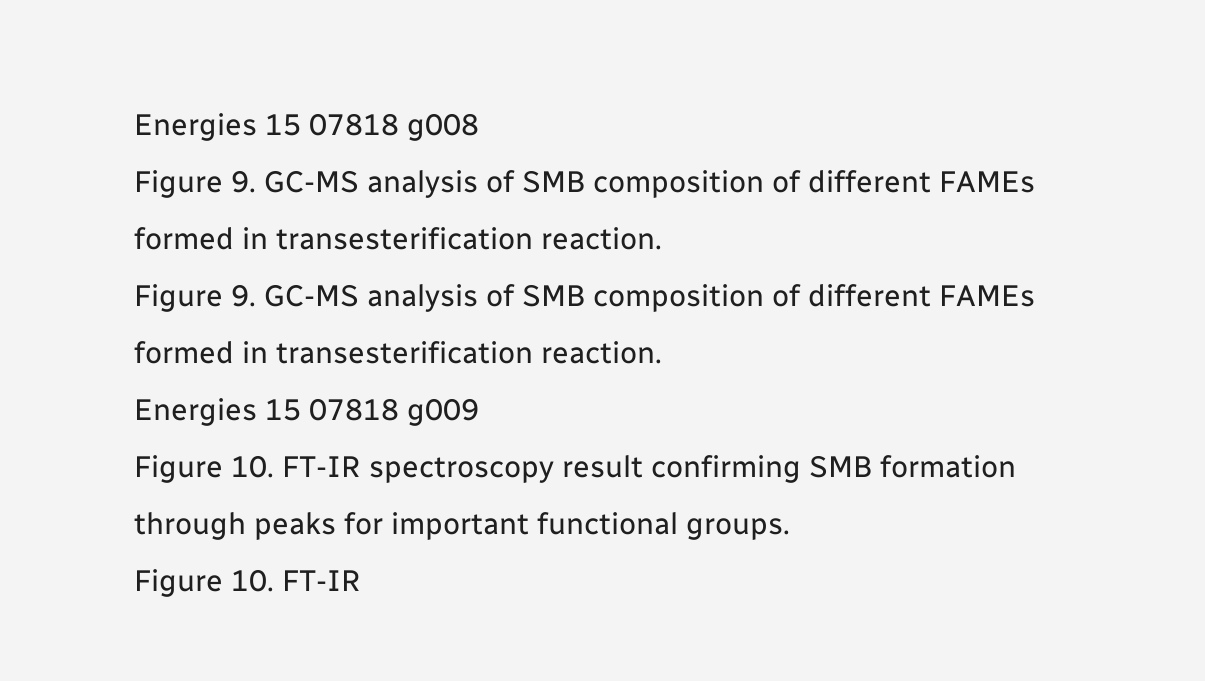Energies 15 07818 g008
Figure 9. GC-MS analysis of SMB composition of different FAMEs formed in transesterification reaction.
Figure 9. GC-MS analysis of SMB composition of different FAMEs formed in transesterification reaction.
Energies 15 07818 g009
Figure 10. FT-IR spectroscopy result confirming SMB formation through peaks for important functional groups.
Figure 10. FT-IR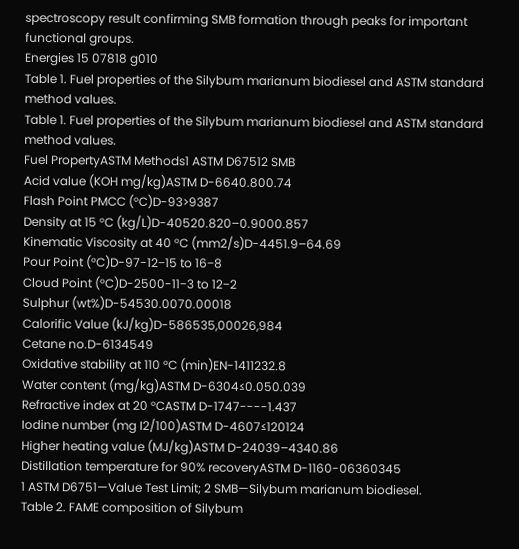spectroscopy result confirming SMB formation through peaks for important functional groups.
Energies 15 07818 g010
Table 1. Fuel properties of the Silybum marianum biodiesel and ASTM standard method values.
Table 1. Fuel properties of the Silybum marianum biodiesel and ASTM standard method values.
Fuel PropertyASTM Methods1 ASTM D67512 SMB
Acid value (KOH mg/kg)ASTM D-6640.800.74
Flash Point PMCC (°C)D-93>9387
Density at 15 °C (kg/L)D-40520.820–0.9000.857
Kinematic Viscosity at 40 °C (mm2/s)D-4451.9–64.69
Pour Point (°C)D-97-12−15 to 16−8
Cloud Point (°C)D-2500-11−3 to 12−2
Sulphur (wt%)D-54530.0070.00018
Calorific Value (kJ/kg)D-586535,00026,984
Cetane no.D-6134549
Oxidative stability at 110 °C (min)EN-1411232.8
Water content (mg/kg)ASTM D-6304≤0.050.039
Refractive index at 20 °CASTM D-1747----1.437
Iodine number (mg I2/100)ASTM D-4607≤120124
Higher heating value (MJ/kg)ASTM D-24039–4340.86
Distillation temperature for 90% recoveryASTM D-1160-06360345
1 ASTM D6751—Value Test Limit; 2 SMB—Silybum marianum biodiesel.
Table 2. FAME composition of Silybum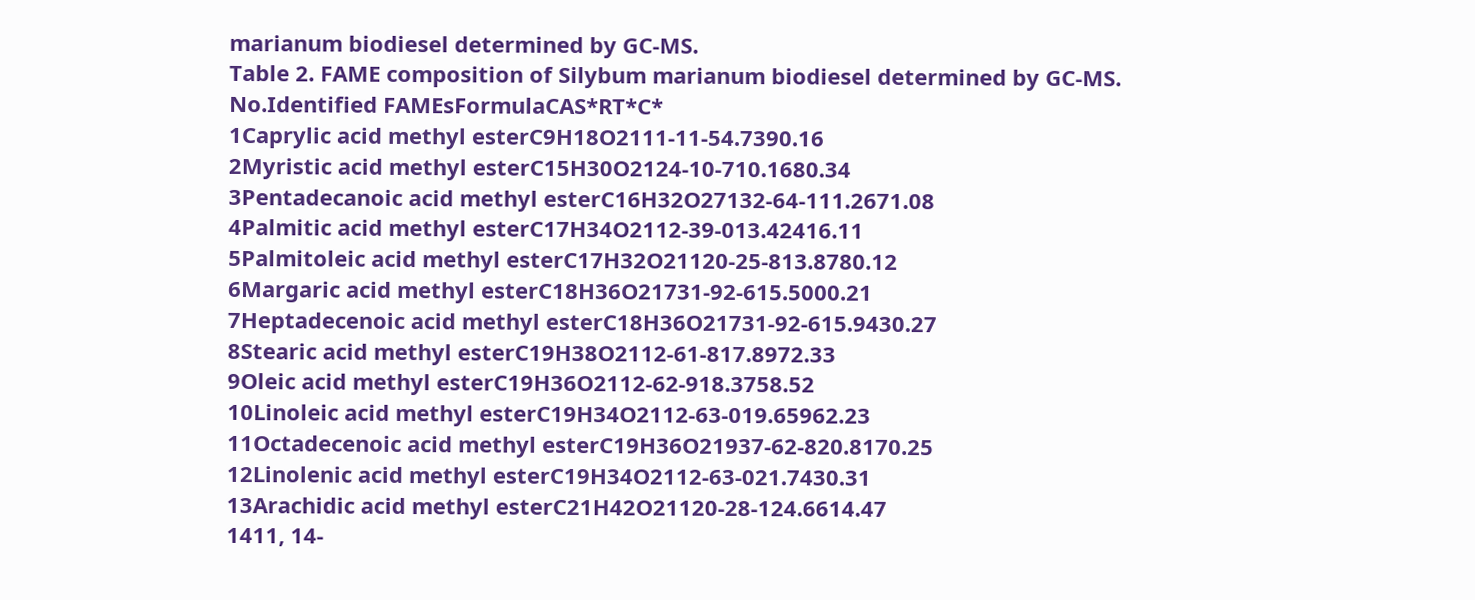marianum biodiesel determined by GC-MS.
Table 2. FAME composition of Silybum marianum biodiesel determined by GC-MS.
No.Identified FAMEsFormulaCAS*RT*C*
1Caprylic acid methyl esterC9H18O2111-11-54.7390.16
2Myristic acid methyl esterC15H30O2124-10-710.1680.34
3Pentadecanoic acid methyl esterC16H32O27132-64-111.2671.08
4Palmitic acid methyl esterC17H34O2112-39-013.42416.11
5Palmitoleic acid methyl esterC17H32O21120-25-813.8780.12
6Margaric acid methyl esterC18H36O21731-92-615.5000.21
7Heptadecenoic acid methyl esterC18H36O21731-92-615.9430.27
8Stearic acid methyl esterC19H38O2112-61-817.8972.33
9Oleic acid methyl esterC19H36O2112-62-918.3758.52
10Linoleic acid methyl esterC19H34O2112-63-019.65962.23
11Octadecenoic acid methyl esterC19H36O21937-62-820.8170.25
12Linolenic acid methyl esterC19H34O2112-63-021.7430.31
13Arachidic acid methyl esterC21H42O21120-28-124.6614.47
1411, 14-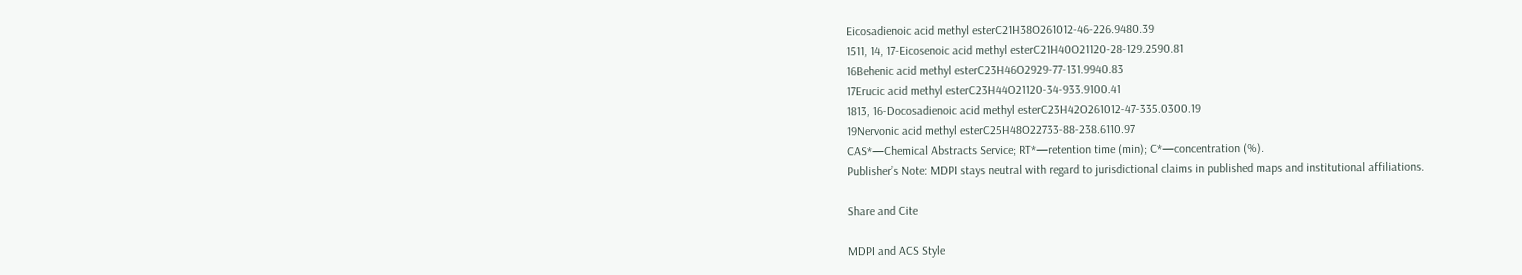Eicosadienoic acid methyl esterC21H38O261012-46-226.9480.39
1511, 14, 17-Eicosenoic acid methyl esterC21H40O21120-28-129.2590.81
16Behenic acid methyl esterC23H46O2929-77-131.9940.83
17Erucic acid methyl esterC23H44O21120-34-933.9100.41
1813, 16-Docosadienoic acid methyl esterC23H42O261012-47-335.0300.19
19Nervonic acid methyl esterC25H48O22733-88-238.6110.97
CAS*—Chemical Abstracts Service; RT*—retention time (min); C*—concentration (%).
Publisher’s Note: MDPI stays neutral with regard to jurisdictional claims in published maps and institutional affiliations.

Share and Cite

MDPI and ACS Style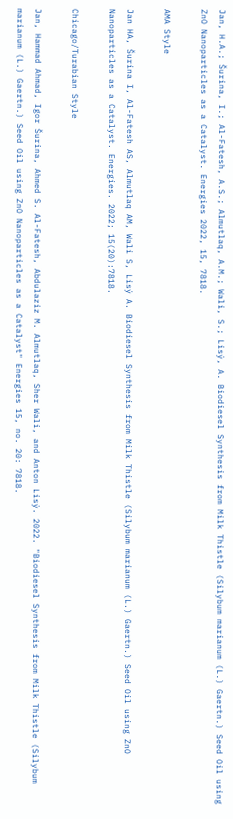Jan, H.A.; Šurina, I.; Al-Fatesh, A.S.; Almutlaq, A.M.; Wali, S.; Lisý, A. Biodiesel Synthesis from Milk Thistle (Silybum marianum (L.) Gaertn.) Seed Oil using ZnO Nanoparticles as a Catalyst. Energies 2022, 15, 7818.

AMA Style

Jan HA, Šurina I, Al-Fatesh AS, Almutlaq AM, Wali S, Lisý A. Biodiesel Synthesis from Milk Thistle (Silybum marianum (L.) Gaertn.) Seed Oil using ZnO Nanoparticles as a Catalyst. Energies. 2022; 15(20):7818.

Chicago/Turabian Style

Jan, Hammad Ahmad, Igor Šurina, Ahmed S. Al-Fatesh, Abdulaziz M. Almutlaq, Sher Wali, and Anton Lisý. 2022. "Biodiesel Synthesis from Milk Thistle (Silybum marianum (L.) Gaertn.) Seed Oil using ZnO Nanoparticles as a Catalyst" Energies 15, no. 20: 7818.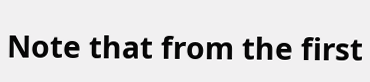Note that from the first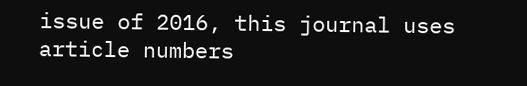issue of 2016, this journal uses article numbers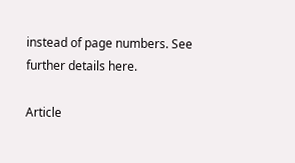instead of page numbers. See further details here.

Article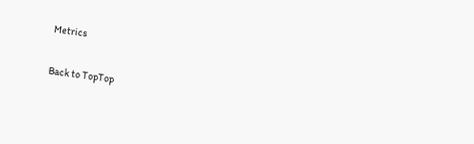Metrics

Back to TopTop